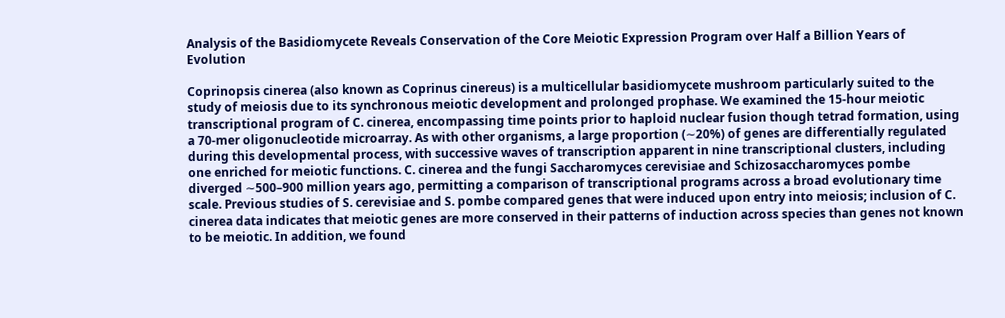Analysis of the Basidiomycete Reveals Conservation of the Core Meiotic Expression Program over Half a Billion Years of Evolution

Coprinopsis cinerea (also known as Coprinus cinereus) is a multicellular basidiomycete mushroom particularly suited to the study of meiosis due to its synchronous meiotic development and prolonged prophase. We examined the 15-hour meiotic transcriptional program of C. cinerea, encompassing time points prior to haploid nuclear fusion though tetrad formation, using a 70-mer oligonucleotide microarray. As with other organisms, a large proportion (∼20%) of genes are differentially regulated during this developmental process, with successive waves of transcription apparent in nine transcriptional clusters, including one enriched for meiotic functions. C. cinerea and the fungi Saccharomyces cerevisiae and Schizosaccharomyces pombe diverged ∼500–900 million years ago, permitting a comparison of transcriptional programs across a broad evolutionary time scale. Previous studies of S. cerevisiae and S. pombe compared genes that were induced upon entry into meiosis; inclusion of C. cinerea data indicates that meiotic genes are more conserved in their patterns of induction across species than genes not known to be meiotic. In addition, we found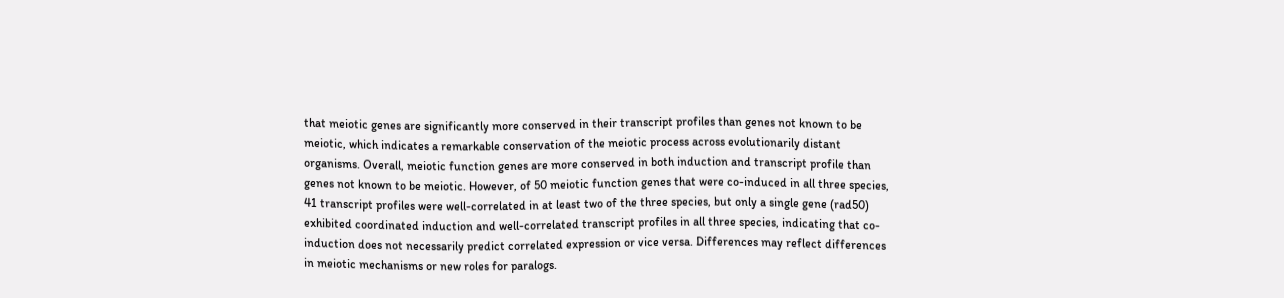that meiotic genes are significantly more conserved in their transcript profiles than genes not known to be meiotic, which indicates a remarkable conservation of the meiotic process across evolutionarily distant organisms. Overall, meiotic function genes are more conserved in both induction and transcript profile than genes not known to be meiotic. However, of 50 meiotic function genes that were co-induced in all three species, 41 transcript profiles were well-correlated in at least two of the three species, but only a single gene (rad50) exhibited coordinated induction and well-correlated transcript profiles in all three species, indicating that co-induction does not necessarily predict correlated expression or vice versa. Differences may reflect differences in meiotic mechanisms or new roles for paralogs.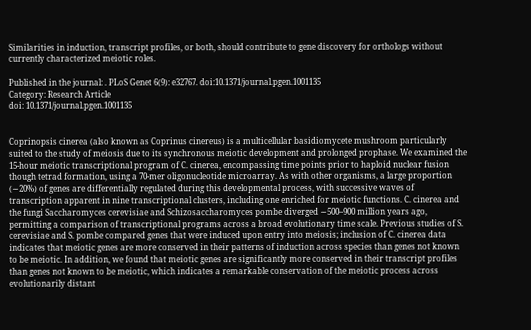Similarities in induction, transcript profiles, or both, should contribute to gene discovery for orthologs without currently characterized meiotic roles.

Published in the journal: . PLoS Genet 6(9): e32767. doi:10.1371/journal.pgen.1001135
Category: Research Article
doi: 10.1371/journal.pgen.1001135


Coprinopsis cinerea (also known as Coprinus cinereus) is a multicellular basidiomycete mushroom particularly suited to the study of meiosis due to its synchronous meiotic development and prolonged prophase. We examined the 15-hour meiotic transcriptional program of C. cinerea, encompassing time points prior to haploid nuclear fusion though tetrad formation, using a 70-mer oligonucleotide microarray. As with other organisms, a large proportion (∼20%) of genes are differentially regulated during this developmental process, with successive waves of transcription apparent in nine transcriptional clusters, including one enriched for meiotic functions. C. cinerea and the fungi Saccharomyces cerevisiae and Schizosaccharomyces pombe diverged ∼500–900 million years ago, permitting a comparison of transcriptional programs across a broad evolutionary time scale. Previous studies of S. cerevisiae and S. pombe compared genes that were induced upon entry into meiosis; inclusion of C. cinerea data indicates that meiotic genes are more conserved in their patterns of induction across species than genes not known to be meiotic. In addition, we found that meiotic genes are significantly more conserved in their transcript profiles than genes not known to be meiotic, which indicates a remarkable conservation of the meiotic process across evolutionarily distant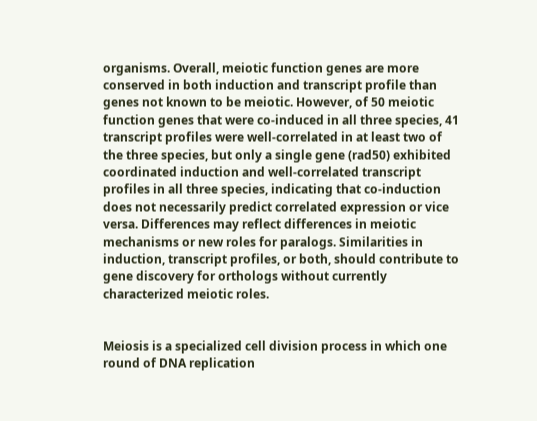organisms. Overall, meiotic function genes are more conserved in both induction and transcript profile than genes not known to be meiotic. However, of 50 meiotic function genes that were co-induced in all three species, 41 transcript profiles were well-correlated in at least two of the three species, but only a single gene (rad50) exhibited coordinated induction and well-correlated transcript profiles in all three species, indicating that co-induction does not necessarily predict correlated expression or vice versa. Differences may reflect differences in meiotic mechanisms or new roles for paralogs. Similarities in induction, transcript profiles, or both, should contribute to gene discovery for orthologs without currently characterized meiotic roles.


Meiosis is a specialized cell division process in which one round of DNA replication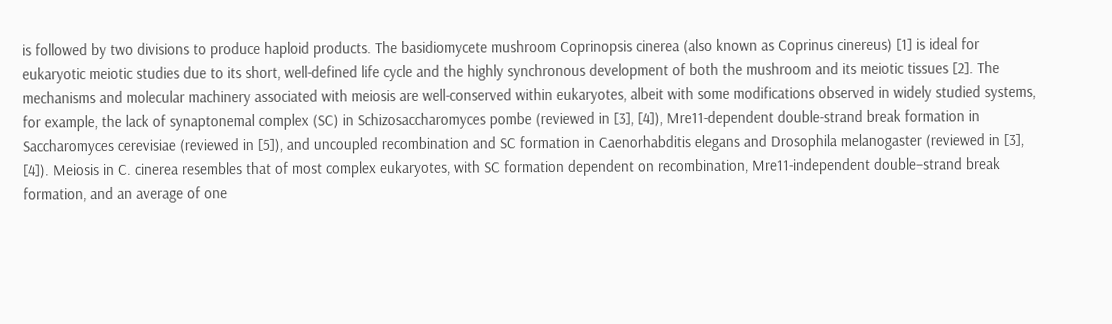is followed by two divisions to produce haploid products. The basidiomycete mushroom Coprinopsis cinerea (also known as Coprinus cinereus) [1] is ideal for eukaryotic meiotic studies due to its short, well-defined life cycle and the highly synchronous development of both the mushroom and its meiotic tissues [2]. The mechanisms and molecular machinery associated with meiosis are well-conserved within eukaryotes, albeit with some modifications observed in widely studied systems, for example, the lack of synaptonemal complex (SC) in Schizosaccharomyces pombe (reviewed in [3], [4]), Mre11-dependent double-strand break formation in Saccharomyces cerevisiae (reviewed in [5]), and uncoupled recombination and SC formation in Caenorhabditis elegans and Drosophila melanogaster (reviewed in [3], [4]). Meiosis in C. cinerea resembles that of most complex eukaryotes, with SC formation dependent on recombination, Mre11-independent double–strand break formation, and an average of one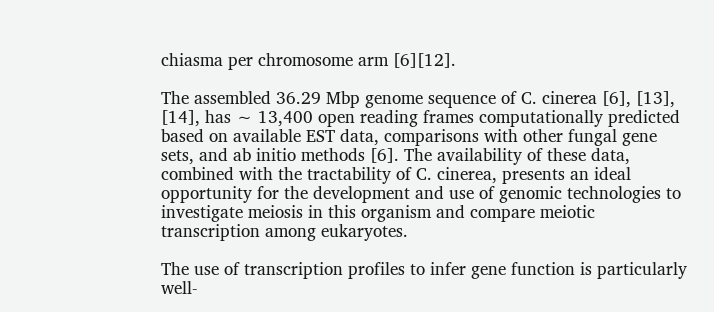chiasma per chromosome arm [6][12].

The assembled 36.29 Mbp genome sequence of C. cinerea [6], [13], [14], has ∼ 13,400 open reading frames computationally predicted based on available EST data, comparisons with other fungal gene sets, and ab initio methods [6]. The availability of these data, combined with the tractability of C. cinerea, presents an ideal opportunity for the development and use of genomic technologies to investigate meiosis in this organism and compare meiotic transcription among eukaryotes.

The use of transcription profiles to infer gene function is particularly well-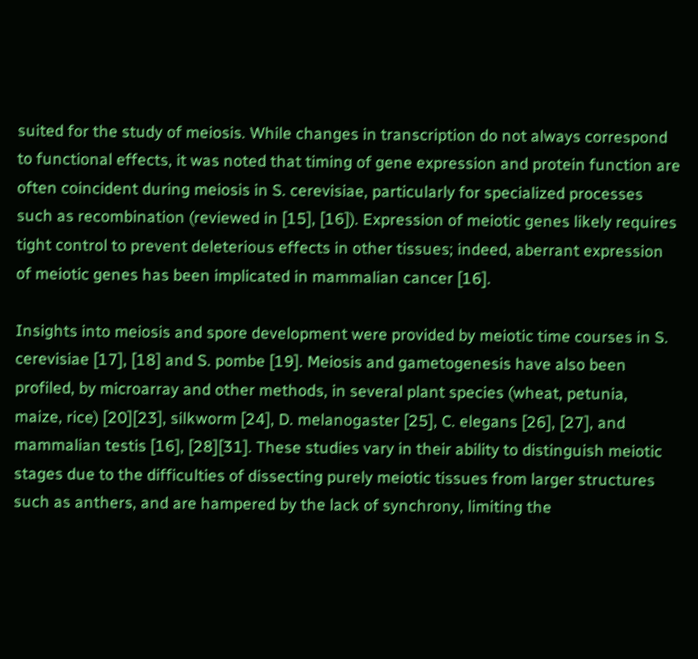suited for the study of meiosis. While changes in transcription do not always correspond to functional effects, it was noted that timing of gene expression and protein function are often coincident during meiosis in S. cerevisiae, particularly for specialized processes such as recombination (reviewed in [15], [16]). Expression of meiotic genes likely requires tight control to prevent deleterious effects in other tissues; indeed, aberrant expression of meiotic genes has been implicated in mammalian cancer [16].

Insights into meiosis and spore development were provided by meiotic time courses in S. cerevisiae [17], [18] and S. pombe [19]. Meiosis and gametogenesis have also been profiled, by microarray and other methods, in several plant species (wheat, petunia, maize, rice) [20][23], silkworm [24], D. melanogaster [25], C. elegans [26], [27], and mammalian testis [16], [28][31]. These studies vary in their ability to distinguish meiotic stages due to the difficulties of dissecting purely meiotic tissues from larger structures such as anthers, and are hampered by the lack of synchrony, limiting the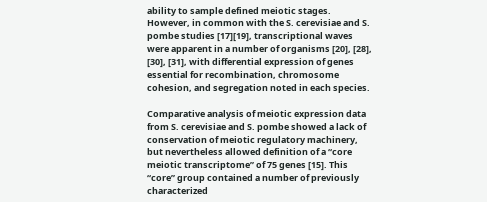ability to sample defined meiotic stages. However, in common with the S. cerevisiae and S. pombe studies [17][19], transcriptional waves were apparent in a number of organisms [20], [28], [30], [31], with differential expression of genes essential for recombination, chromosome cohesion, and segregation noted in each species.

Comparative analysis of meiotic expression data from S. cerevisiae and S. pombe showed a lack of conservation of meiotic regulatory machinery, but nevertheless allowed definition of a “core meiotic transcriptome” of 75 genes [15]. This “core” group contained a number of previously characterized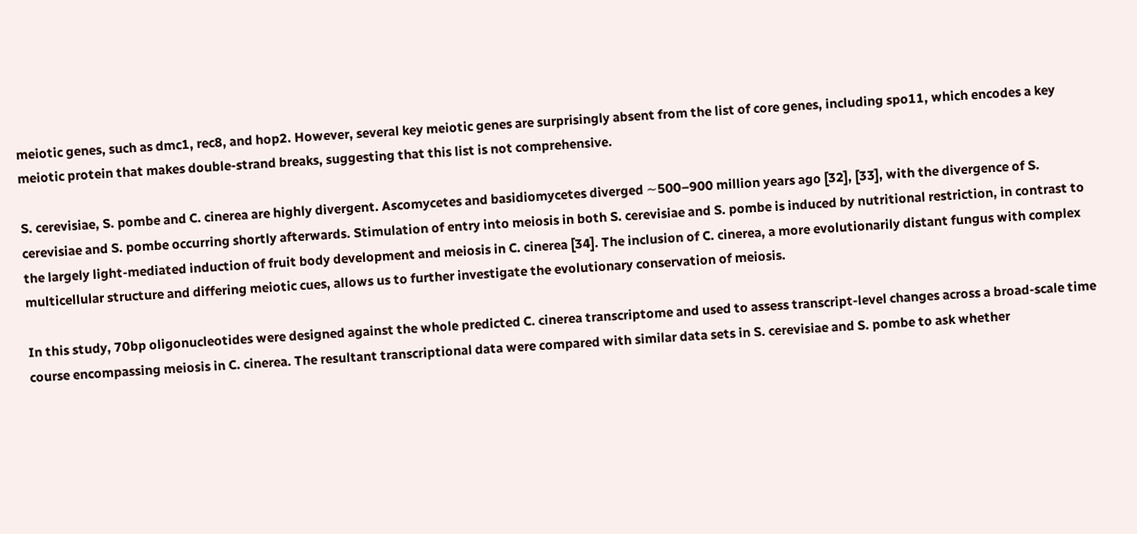meiotic genes, such as dmc1, rec8, and hop2. However, several key meiotic genes are surprisingly absent from the list of core genes, including spo11, which encodes a key meiotic protein that makes double-strand breaks, suggesting that this list is not comprehensive.

S. cerevisiae, S. pombe and C. cinerea are highly divergent. Ascomycetes and basidiomycetes diverged ∼500–900 million years ago [32], [33], with the divergence of S. cerevisiae and S. pombe occurring shortly afterwards. Stimulation of entry into meiosis in both S. cerevisiae and S. pombe is induced by nutritional restriction, in contrast to the largely light-mediated induction of fruit body development and meiosis in C. cinerea [34]. The inclusion of C. cinerea, a more evolutionarily distant fungus with complex multicellular structure and differing meiotic cues, allows us to further investigate the evolutionary conservation of meiosis.

In this study, 70bp oligonucleotides were designed against the whole predicted C. cinerea transcriptome and used to assess transcript-level changes across a broad-scale time course encompassing meiosis in C. cinerea. The resultant transcriptional data were compared with similar data sets in S. cerevisiae and S. pombe to ask whether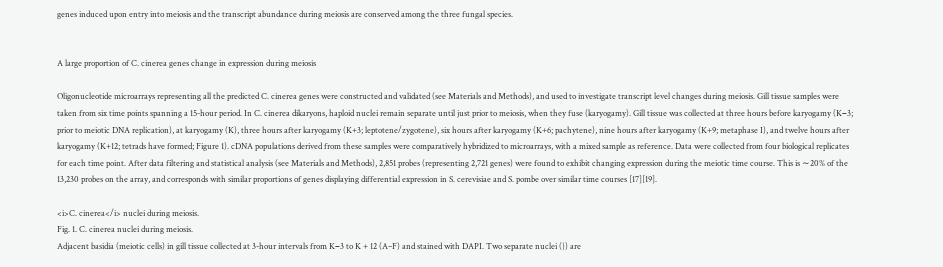genes induced upon entry into meiosis and the transcript abundance during meiosis are conserved among the three fungal species.


A large proportion of C. cinerea genes change in expression during meiosis

Oligonucleotide microarrays representing all the predicted C. cinerea genes were constructed and validated (see Materials and Methods), and used to investigate transcript level changes during meiosis. Gill tissue samples were taken from six time points spanning a 15-hour period. In C. cinerea dikaryons, haploid nuclei remain separate until just prior to meiosis, when they fuse (karyogamy). Gill tissue was collected at three hours before karyogamy (K−3; prior to meiotic DNA replication), at karyogamy (K), three hours after karyogamy (K+3; leptotene/zygotene), six hours after karyogamy (K+6; pachytene), nine hours after karyogamy (K+9; metaphase I), and twelve hours after karyogamy (K+12; tetrads have formed; Figure 1). cDNA populations derived from these samples were comparatively hybridized to microarrays, with a mixed sample as reference. Data were collected from four biological replicates for each time point. After data filtering and statistical analysis (see Materials and Methods), 2,851 probes (representing 2,721 genes) were found to exhibit changing expression during the meiotic time course. This is ∼20% of the 13,230 probes on the array, and corresponds with similar proportions of genes displaying differential expression in S. cerevisiae and S. pombe over similar time courses [17][19].

<i>C. cinerea</i> nuclei during meiosis.
Fig. 1. C. cinerea nuclei during meiosis.
Adjacent basidia (meiotic cells) in gill tissue collected at 3-hour intervals from K−3 to K + 12 (A–F) and stained with DAPI. Two separate nuclei (}) are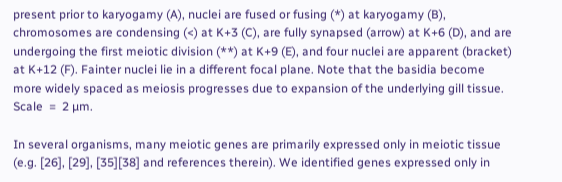present prior to karyogamy (A), nuclei are fused or fusing (*) at karyogamy (B), chromosomes are condensing (<) at K+3 (C), are fully synapsed (arrow) at K+6 (D), and are undergoing the first meiotic division (**) at K+9 (E), and four nuclei are apparent (bracket) at K+12 (F). Fainter nuclei lie in a different focal plane. Note that the basidia become more widely spaced as meiosis progresses due to expansion of the underlying gill tissue. Scale  =  2 µm.

In several organisms, many meiotic genes are primarily expressed only in meiotic tissue (e.g. [26], [29], [35][38] and references therein). We identified genes expressed only in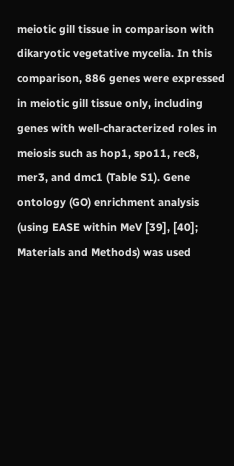meiotic gill tissue in comparison with dikaryotic vegetative mycelia. In this comparison, 886 genes were expressed in meiotic gill tissue only, including genes with well-characterized roles in meiosis such as hop1, spo11, rec8, mer3, and dmc1 (Table S1). Gene ontology (GO) enrichment analysis (using EASE within MeV [39], [40]; Materials and Methods) was used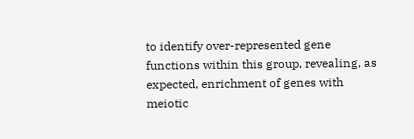to identify over-represented gene functions within this group, revealing, as expected, enrichment of genes with meiotic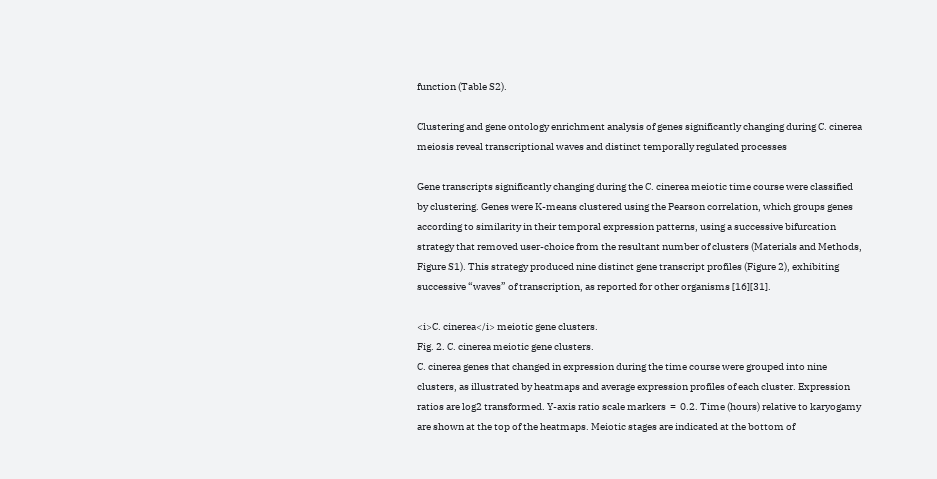function (Table S2).

Clustering and gene ontology enrichment analysis of genes significantly changing during C. cinerea meiosis reveal transcriptional waves and distinct temporally regulated processes

Gene transcripts significantly changing during the C. cinerea meiotic time course were classified by clustering. Genes were K-means clustered using the Pearson correlation, which groups genes according to similarity in their temporal expression patterns, using a successive bifurcation strategy that removed user-choice from the resultant number of clusters (Materials and Methods, Figure S1). This strategy produced nine distinct gene transcript profiles (Figure 2), exhibiting successive “waves” of transcription, as reported for other organisms [16][31].

<i>C. cinerea</i> meiotic gene clusters.
Fig. 2. C. cinerea meiotic gene clusters.
C. cinerea genes that changed in expression during the time course were grouped into nine clusters, as illustrated by heatmaps and average expression profiles of each cluster. Expression ratios are log2 transformed. Y-axis ratio scale markers  =  0.2. Time (hours) relative to karyogamy are shown at the top of the heatmaps. Meiotic stages are indicated at the bottom of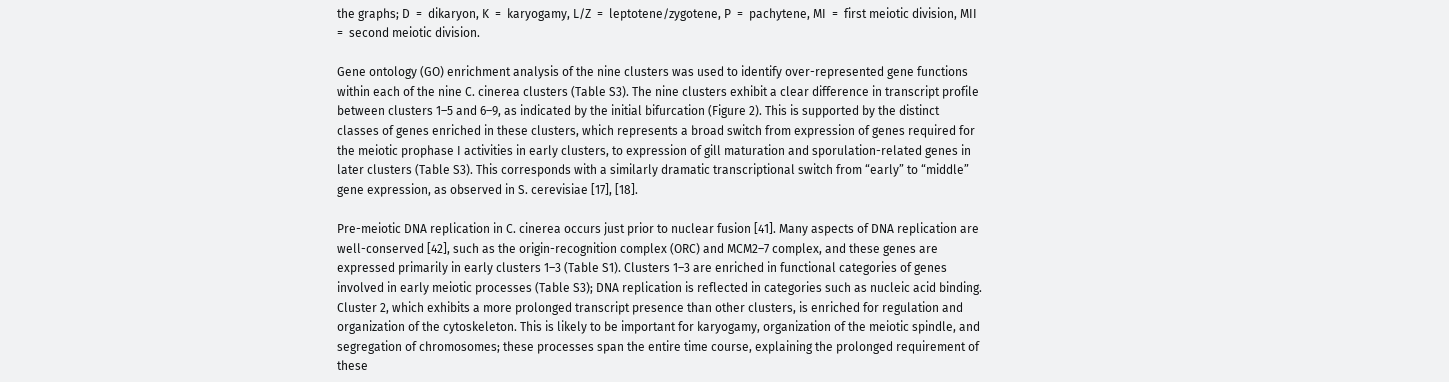the graphs; D  =  dikaryon, K  =  karyogamy, L/Z  =  leptotene/zygotene, P  =  pachytene, MI  =  first meiotic division, MII  =  second meiotic division.

Gene ontology (GO) enrichment analysis of the nine clusters was used to identify over-represented gene functions within each of the nine C. cinerea clusters (Table S3). The nine clusters exhibit a clear difference in transcript profile between clusters 1–5 and 6–9, as indicated by the initial bifurcation (Figure 2). This is supported by the distinct classes of genes enriched in these clusters, which represents a broad switch from expression of genes required for the meiotic prophase I activities in early clusters, to expression of gill maturation and sporulation-related genes in later clusters (Table S3). This corresponds with a similarly dramatic transcriptional switch from “early” to “middle” gene expression, as observed in S. cerevisiae [17], [18].

Pre-meiotic DNA replication in C. cinerea occurs just prior to nuclear fusion [41]. Many aspects of DNA replication are well-conserved [42], such as the origin-recognition complex (ORC) and MCM2–7 complex, and these genes are expressed primarily in early clusters 1–3 (Table S1). Clusters 1–3 are enriched in functional categories of genes involved in early meiotic processes (Table S3); DNA replication is reflected in categories such as nucleic acid binding. Cluster 2, which exhibits a more prolonged transcript presence than other clusters, is enriched for regulation and organization of the cytoskeleton. This is likely to be important for karyogamy, organization of the meiotic spindle, and segregation of chromosomes; these processes span the entire time course, explaining the prolonged requirement of these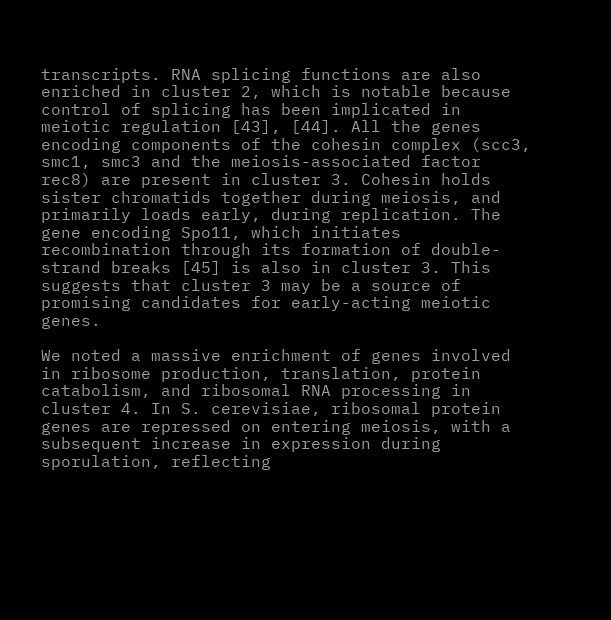transcripts. RNA splicing functions are also enriched in cluster 2, which is notable because control of splicing has been implicated in meiotic regulation [43], [44]. All the genes encoding components of the cohesin complex (scc3, smc1, smc3 and the meiosis-associated factor rec8) are present in cluster 3. Cohesin holds sister chromatids together during meiosis, and primarily loads early, during replication. The gene encoding Spo11, which initiates recombination through its formation of double-strand breaks [45] is also in cluster 3. This suggests that cluster 3 may be a source of promising candidates for early-acting meiotic genes.

We noted a massive enrichment of genes involved in ribosome production, translation, protein catabolism, and ribosomal RNA processing in cluster 4. In S. cerevisiae, ribosomal protein genes are repressed on entering meiosis, with a subsequent increase in expression during sporulation, reflecting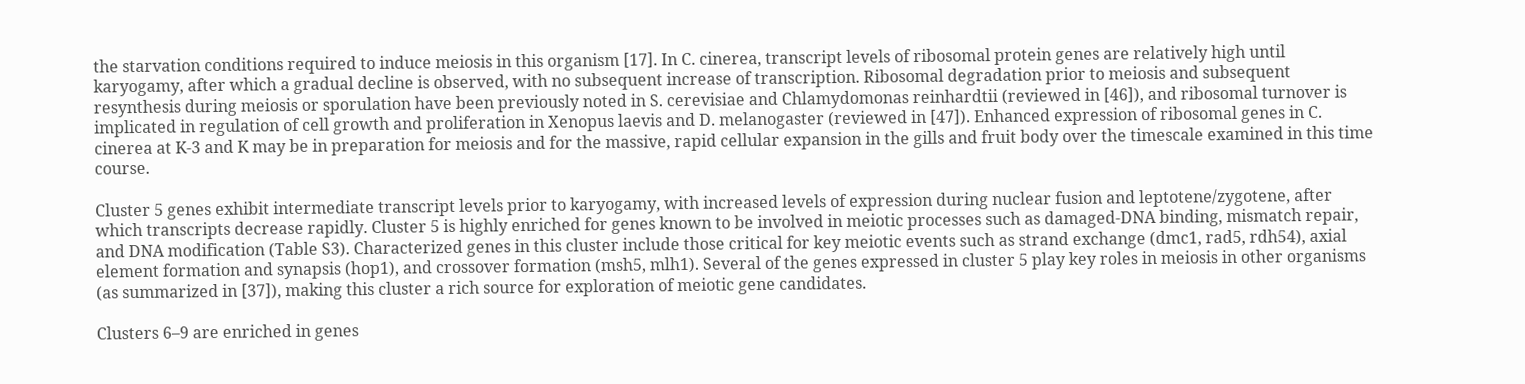the starvation conditions required to induce meiosis in this organism [17]. In C. cinerea, transcript levels of ribosomal protein genes are relatively high until karyogamy, after which a gradual decline is observed, with no subsequent increase of transcription. Ribosomal degradation prior to meiosis and subsequent resynthesis during meiosis or sporulation have been previously noted in S. cerevisiae and Chlamydomonas reinhardtii (reviewed in [46]), and ribosomal turnover is implicated in regulation of cell growth and proliferation in Xenopus laevis and D. melanogaster (reviewed in [47]). Enhanced expression of ribosomal genes in C. cinerea at K-3 and K may be in preparation for meiosis and for the massive, rapid cellular expansion in the gills and fruit body over the timescale examined in this time course.

Cluster 5 genes exhibit intermediate transcript levels prior to karyogamy, with increased levels of expression during nuclear fusion and leptotene/zygotene, after which transcripts decrease rapidly. Cluster 5 is highly enriched for genes known to be involved in meiotic processes such as damaged-DNA binding, mismatch repair, and DNA modification (Table S3). Characterized genes in this cluster include those critical for key meiotic events such as strand exchange (dmc1, rad5, rdh54), axial element formation and synapsis (hop1), and crossover formation (msh5, mlh1). Several of the genes expressed in cluster 5 play key roles in meiosis in other organisms (as summarized in [37]), making this cluster a rich source for exploration of meiotic gene candidates.

Clusters 6–9 are enriched in genes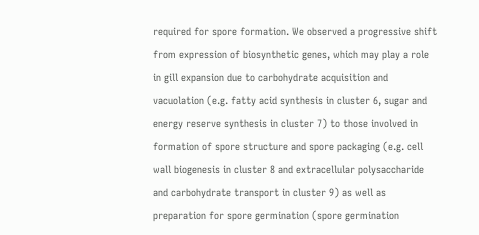required for spore formation. We observed a progressive shift from expression of biosynthetic genes, which may play a role in gill expansion due to carbohydrate acquisition and vacuolation (e.g. fatty acid synthesis in cluster 6, sugar and energy reserve synthesis in cluster 7) to those involved in formation of spore structure and spore packaging (e.g. cell wall biogenesis in cluster 8 and extracellular polysaccharide and carbohydrate transport in cluster 9) as well as preparation for spore germination (spore germination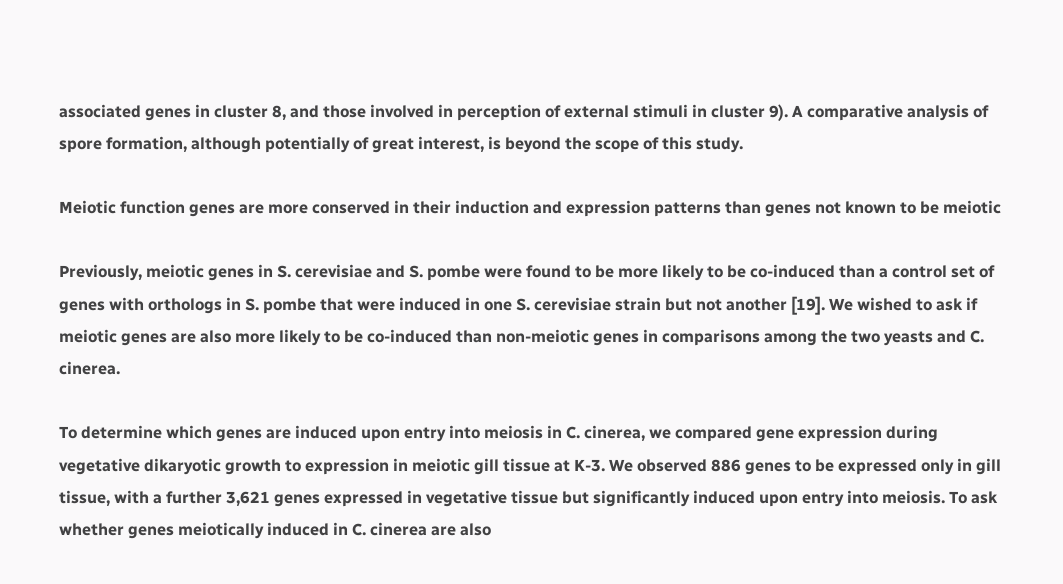associated genes in cluster 8, and those involved in perception of external stimuli in cluster 9). A comparative analysis of spore formation, although potentially of great interest, is beyond the scope of this study.

Meiotic function genes are more conserved in their induction and expression patterns than genes not known to be meiotic

Previously, meiotic genes in S. cerevisiae and S. pombe were found to be more likely to be co-induced than a control set of genes with orthologs in S. pombe that were induced in one S. cerevisiae strain but not another [19]. We wished to ask if meiotic genes are also more likely to be co-induced than non-meiotic genes in comparisons among the two yeasts and C. cinerea.

To determine which genes are induced upon entry into meiosis in C. cinerea, we compared gene expression during vegetative dikaryotic growth to expression in meiotic gill tissue at K-3. We observed 886 genes to be expressed only in gill tissue, with a further 3,621 genes expressed in vegetative tissue but significantly induced upon entry into meiosis. To ask whether genes meiotically induced in C. cinerea are also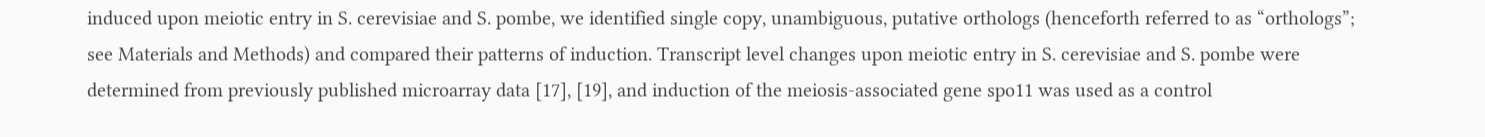induced upon meiotic entry in S. cerevisiae and S. pombe, we identified single copy, unambiguous, putative orthologs (henceforth referred to as “orthologs”; see Materials and Methods) and compared their patterns of induction. Transcript level changes upon meiotic entry in S. cerevisiae and S. pombe were determined from previously published microarray data [17], [19], and induction of the meiosis-associated gene spo11 was used as a control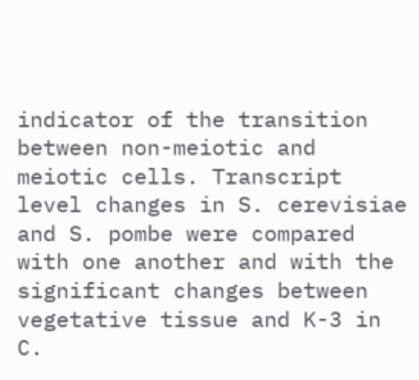indicator of the transition between non-meiotic and meiotic cells. Transcript level changes in S. cerevisiae and S. pombe were compared with one another and with the significant changes between vegetative tissue and K-3 in C.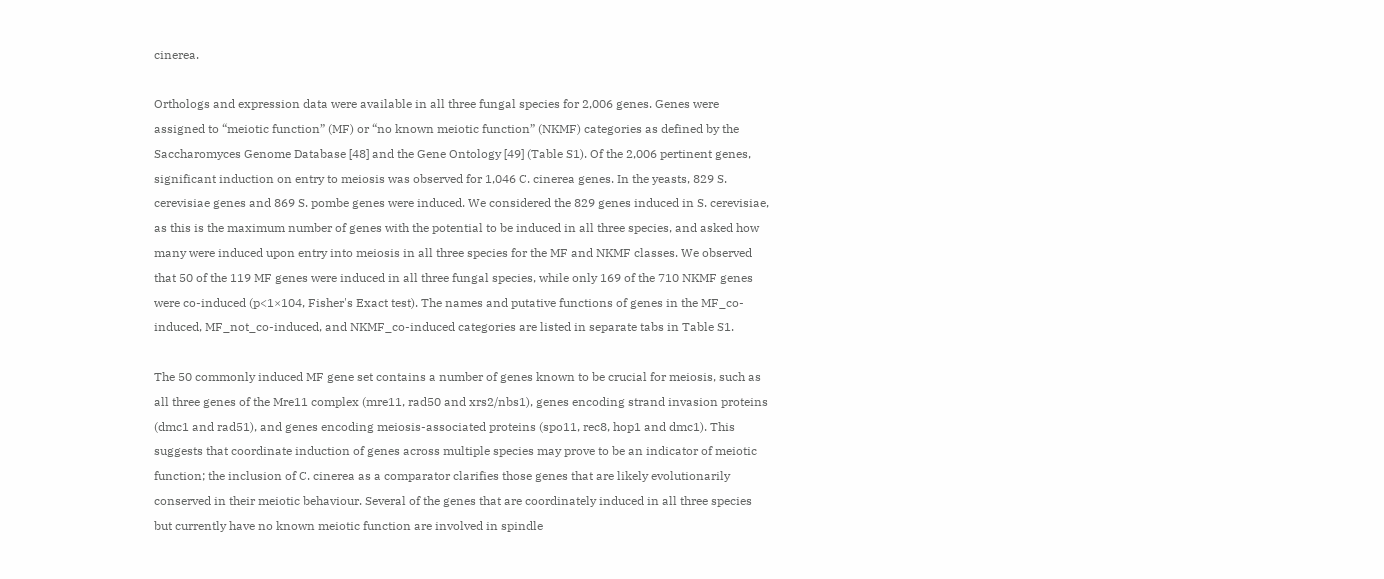cinerea.

Orthologs and expression data were available in all three fungal species for 2,006 genes. Genes were assigned to “meiotic function” (MF) or “no known meiotic function” (NKMF) categories as defined by the Saccharomyces Genome Database [48] and the Gene Ontology [49] (Table S1). Of the 2,006 pertinent genes, significant induction on entry to meiosis was observed for 1,046 C. cinerea genes. In the yeasts, 829 S. cerevisiae genes and 869 S. pombe genes were induced. We considered the 829 genes induced in S. cerevisiae, as this is the maximum number of genes with the potential to be induced in all three species, and asked how many were induced upon entry into meiosis in all three species for the MF and NKMF classes. We observed that 50 of the 119 MF genes were induced in all three fungal species, while only 169 of the 710 NKMF genes were co-induced (p<1×104, Fisher's Exact test). The names and putative functions of genes in the MF_co-induced, MF_not_co-induced, and NKMF_co-induced categories are listed in separate tabs in Table S1.

The 50 commonly induced MF gene set contains a number of genes known to be crucial for meiosis, such as all three genes of the Mre11 complex (mre11, rad50 and xrs2/nbs1), genes encoding strand invasion proteins (dmc1 and rad51), and genes encoding meiosis-associated proteins (spo11, rec8, hop1 and dmc1). This suggests that coordinate induction of genes across multiple species may prove to be an indicator of meiotic function; the inclusion of C. cinerea as a comparator clarifies those genes that are likely evolutionarily conserved in their meiotic behaviour. Several of the genes that are coordinately induced in all three species but currently have no known meiotic function are involved in spindle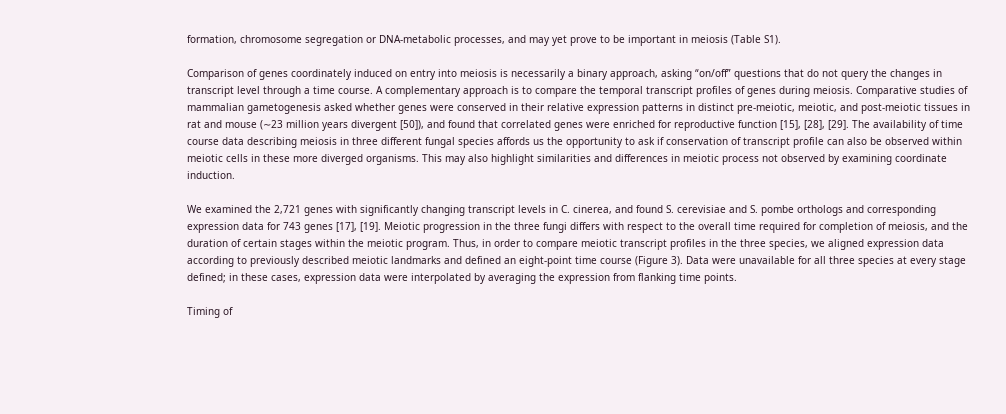formation, chromosome segregation or DNA-metabolic processes, and may yet prove to be important in meiosis (Table S1).

Comparison of genes coordinately induced on entry into meiosis is necessarily a binary approach, asking “on/off” questions that do not query the changes in transcript level through a time course. A complementary approach is to compare the temporal transcript profiles of genes during meiosis. Comparative studies of mammalian gametogenesis asked whether genes were conserved in their relative expression patterns in distinct pre-meiotic, meiotic, and post-meiotic tissues in rat and mouse (∼23 million years divergent [50]), and found that correlated genes were enriched for reproductive function [15], [28], [29]. The availability of time course data describing meiosis in three different fungal species affords us the opportunity to ask if conservation of transcript profile can also be observed within meiotic cells in these more diverged organisms. This may also highlight similarities and differences in meiotic process not observed by examining coordinate induction.

We examined the 2,721 genes with significantly changing transcript levels in C. cinerea, and found S. cerevisiae and S. pombe orthologs and corresponding expression data for 743 genes [17], [19]. Meiotic progression in the three fungi differs with respect to the overall time required for completion of meiosis, and the duration of certain stages within the meiotic program. Thus, in order to compare meiotic transcript profiles in the three species, we aligned expression data according to previously described meiotic landmarks and defined an eight-point time course (Figure 3). Data were unavailable for all three species at every stage defined; in these cases, expression data were interpolated by averaging the expression from flanking time points.

Timing of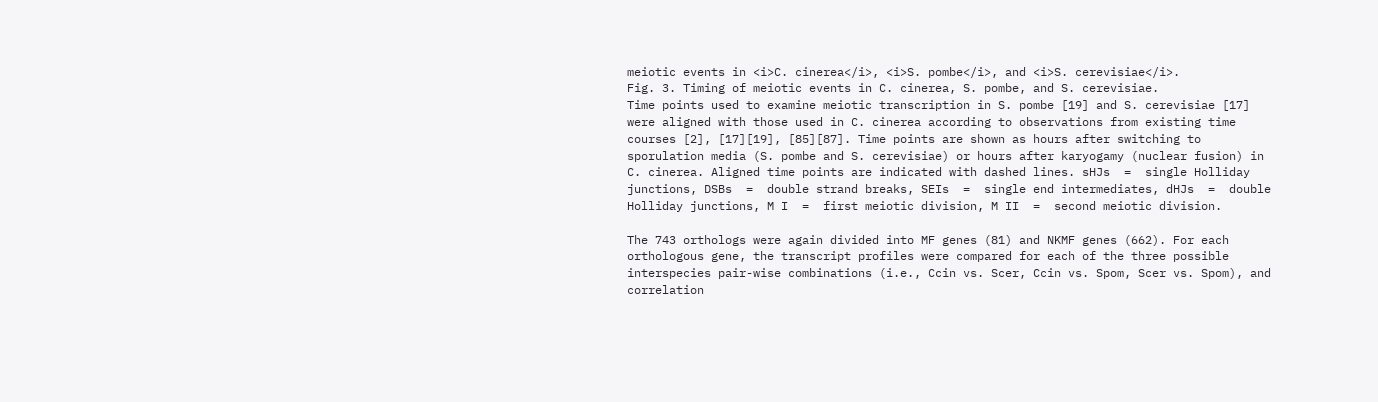meiotic events in <i>C. cinerea</i>, <i>S. pombe</i>, and <i>S. cerevisiae</i>.
Fig. 3. Timing of meiotic events in C. cinerea, S. pombe, and S. cerevisiae.
Time points used to examine meiotic transcription in S. pombe [19] and S. cerevisiae [17] were aligned with those used in C. cinerea according to observations from existing time courses [2], [17][19], [85][87]. Time points are shown as hours after switching to sporulation media (S. pombe and S. cerevisiae) or hours after karyogamy (nuclear fusion) in C. cinerea. Aligned time points are indicated with dashed lines. sHJs  =  single Holliday junctions, DSBs  =  double strand breaks, SEIs  =  single end intermediates, dHJs  =  double Holliday junctions, M I  =  first meiotic division, M II  =  second meiotic division.

The 743 orthologs were again divided into MF genes (81) and NKMF genes (662). For each orthologous gene, the transcript profiles were compared for each of the three possible interspecies pair-wise combinations (i.e., Ccin vs. Scer, Ccin vs. Spom, Scer vs. Spom), and correlation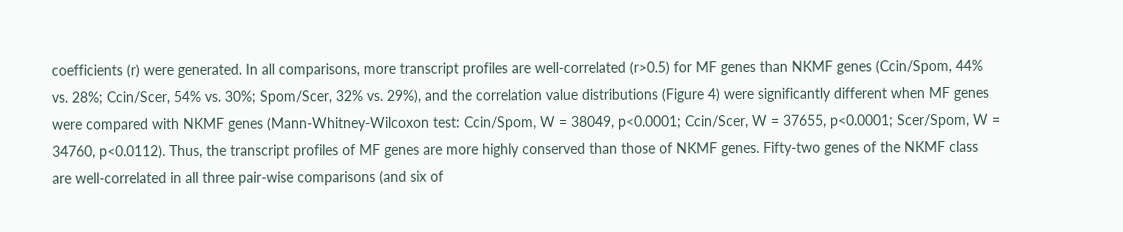coefficients (r) were generated. In all comparisons, more transcript profiles are well-correlated (r>0.5) for MF genes than NKMF genes (Ccin/Spom, 44% vs. 28%; Ccin/Scer, 54% vs. 30%; Spom/Scer, 32% vs. 29%), and the correlation value distributions (Figure 4) were significantly different when MF genes were compared with NKMF genes (Mann-Whitney-Wilcoxon test: Ccin/Spom, W = 38049, p<0.0001; Ccin/Scer, W = 37655, p<0.0001; Scer/Spom, W = 34760, p<0.0112). Thus, the transcript profiles of MF genes are more highly conserved than those of NKMF genes. Fifty-two genes of the NKMF class are well-correlated in all three pair-wise comparisons (and six of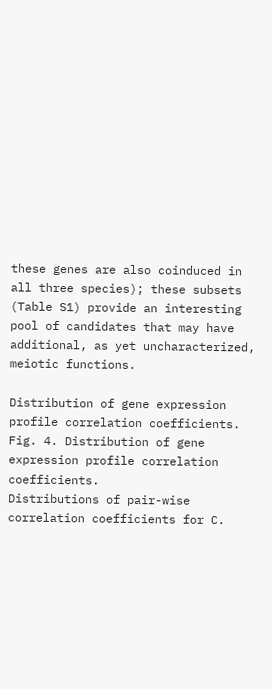these genes are also coinduced in all three species); these subsets (Table S1) provide an interesting pool of candidates that may have additional, as yet uncharacterized, meiotic functions.

Distribution of gene expression profile correlation coefficients.
Fig. 4. Distribution of gene expression profile correlation coefficients.
Distributions of pair-wise correlation coefficients for C.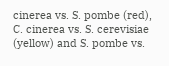cinerea vs. S. pombe (red), C. cinerea vs. S. cerevisiae (yellow) and S. pombe vs.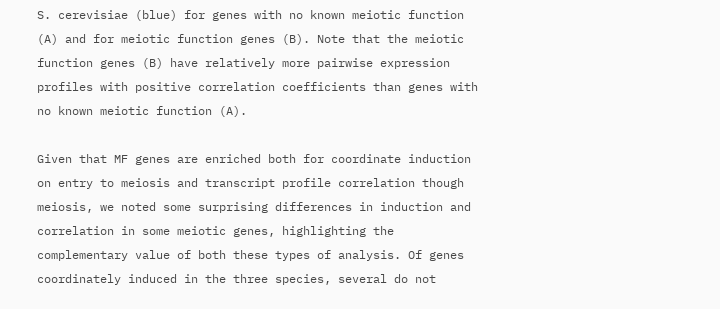S. cerevisiae (blue) for genes with no known meiotic function (A) and for meiotic function genes (B). Note that the meiotic function genes (B) have relatively more pairwise expression profiles with positive correlation coefficients than genes with no known meiotic function (A).

Given that MF genes are enriched both for coordinate induction on entry to meiosis and transcript profile correlation though meiosis, we noted some surprising differences in induction and correlation in some meiotic genes, highlighting the complementary value of both these types of analysis. Of genes coordinately induced in the three species, several do not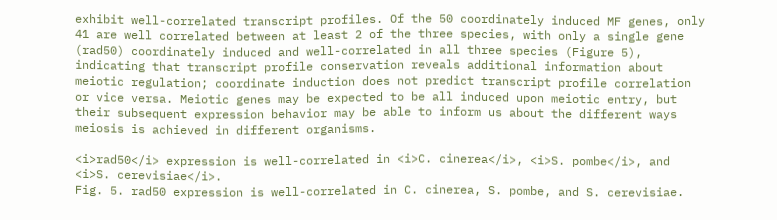exhibit well-correlated transcript profiles. Of the 50 coordinately induced MF genes, only 41 are well correlated between at least 2 of the three species, with only a single gene (rad50) coordinately induced and well-correlated in all three species (Figure 5), indicating that transcript profile conservation reveals additional information about meiotic regulation; coordinate induction does not predict transcript profile correlation or vice versa. Meiotic genes may be expected to be all induced upon meiotic entry, but their subsequent expression behavior may be able to inform us about the different ways meiosis is achieved in different organisms.

<i>rad50</i> expression is well-correlated in <i>C. cinerea</i>, <i>S. pombe</i>, and <i>S. cerevisiae</i>.
Fig. 5. rad50 expression is well-correlated in C. cinerea, S. pombe, and S. cerevisiae.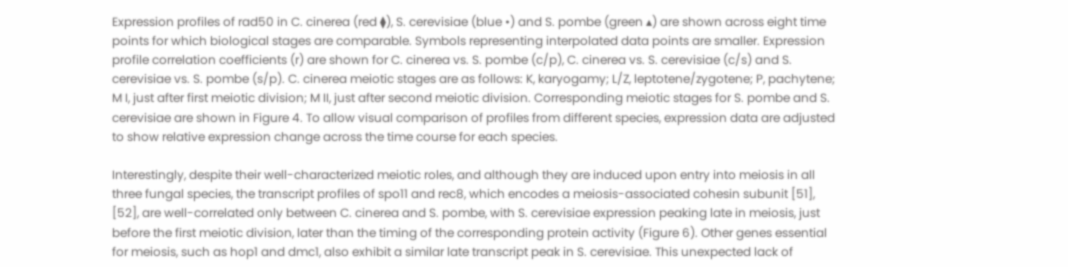Expression profiles of rad50 in C. cinerea (red ⧫), S. cerevisiae (blue •) and S. pombe (green ▴) are shown across eight time points for which biological stages are comparable. Symbols representing interpolated data points are smaller. Expression profile correlation coefficients (r) are shown for C. cinerea vs. S. pombe (c/p), C. cinerea vs. S. cerevisiae (c/s) and S. cerevisiae vs. S. pombe (s/p). C. cinerea meiotic stages are as follows: K, karyogamy; L/Z, leptotene/zygotene; P, pachytene; M I, just after first meiotic division; M II, just after second meiotic division. Corresponding meiotic stages for S. pombe and S. cerevisiae are shown in Figure 4. To allow visual comparison of profiles from different species, expression data are adjusted to show relative expression change across the time course for each species.

Interestingly, despite their well-characterized meiotic roles, and although they are induced upon entry into meiosis in all three fungal species, the transcript profiles of spo11 and rec8, which encodes a meiosis-associated cohesin subunit [51], [52], are well-correlated only between C. cinerea and S. pombe, with S. cerevisiae expression peaking late in meiosis, just before the first meiotic division, later than the timing of the corresponding protein activity (Figure 6). Other genes essential for meiosis, such as hop1 and dmc1, also exhibit a similar late transcript peak in S. cerevisiae. This unexpected lack of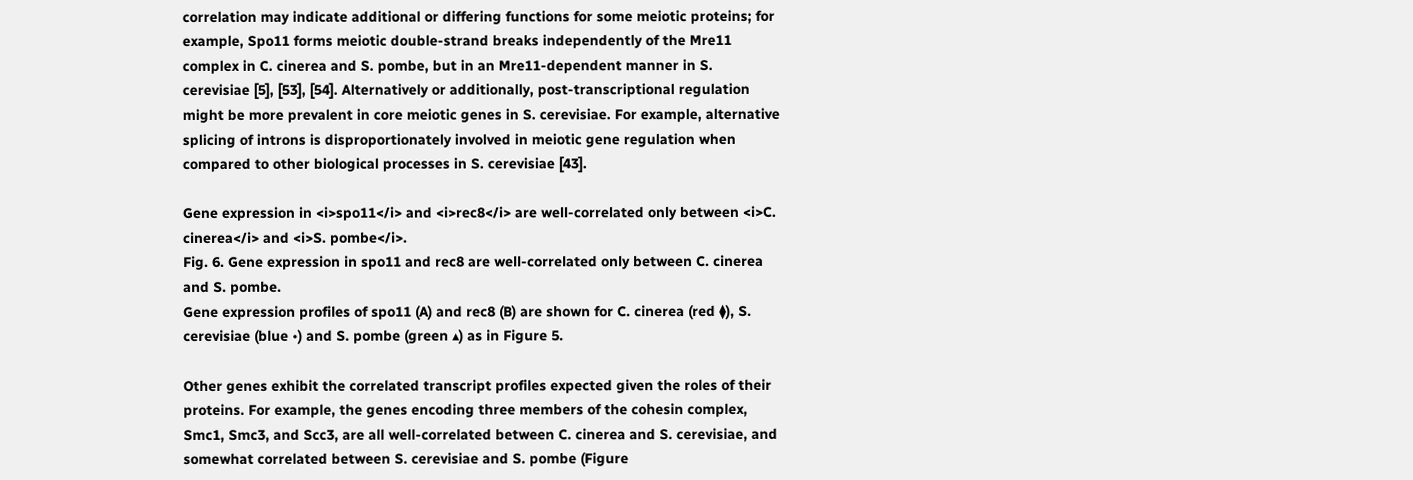correlation may indicate additional or differing functions for some meiotic proteins; for example, Spo11 forms meiotic double-strand breaks independently of the Mre11 complex in C. cinerea and S. pombe, but in an Mre11-dependent manner in S. cerevisiae [5], [53], [54]. Alternatively or additionally, post-transcriptional regulation might be more prevalent in core meiotic genes in S. cerevisiae. For example, alternative splicing of introns is disproportionately involved in meiotic gene regulation when compared to other biological processes in S. cerevisiae [43].

Gene expression in <i>spo11</i> and <i>rec8</i> are well-correlated only between <i>C. cinerea</i> and <i>S. pombe</i>.
Fig. 6. Gene expression in spo11 and rec8 are well-correlated only between C. cinerea and S. pombe.
Gene expression profiles of spo11 (A) and rec8 (B) are shown for C. cinerea (red ⧫), S. cerevisiae (blue •) and S. pombe (green ▴) as in Figure 5.

Other genes exhibit the correlated transcript profiles expected given the roles of their proteins. For example, the genes encoding three members of the cohesin complex, Smc1, Smc3, and Scc3, are all well-correlated between C. cinerea and S. cerevisiae, and somewhat correlated between S. cerevisiae and S. pombe (Figure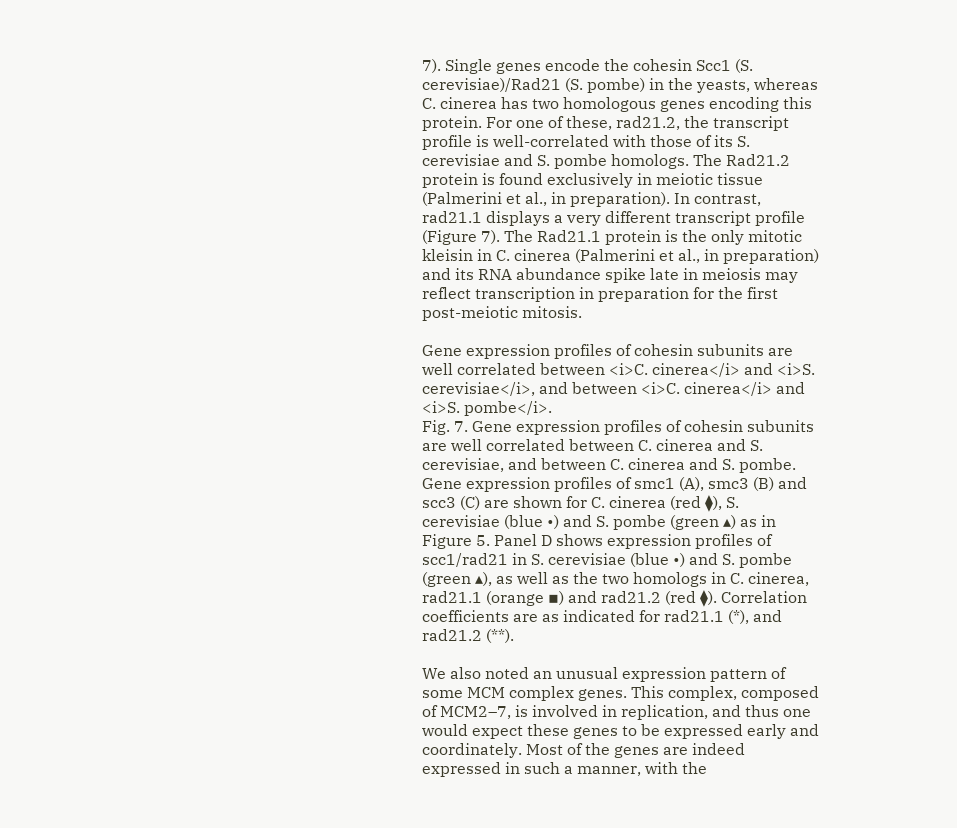7). Single genes encode the cohesin Scc1 (S. cerevisiae)/Rad21 (S. pombe) in the yeasts, whereas C. cinerea has two homologous genes encoding this protein. For one of these, rad21.2, the transcript profile is well-correlated with those of its S. cerevisiae and S. pombe homologs. The Rad21.2 protein is found exclusively in meiotic tissue (Palmerini et al., in preparation). In contrast, rad21.1 displays a very different transcript profile (Figure 7). The Rad21.1 protein is the only mitotic kleisin in C. cinerea (Palmerini et al., in preparation) and its RNA abundance spike late in meiosis may reflect transcription in preparation for the first post-meiotic mitosis.

Gene expression profiles of cohesin subunits are well correlated between <i>C. cinerea</i> and <i>S. cerevisiae</i>, and between <i>C. cinerea</i> and <i>S. pombe</i>.
Fig. 7. Gene expression profiles of cohesin subunits are well correlated between C. cinerea and S. cerevisiae, and between C. cinerea and S. pombe.
Gene expression profiles of smc1 (A), smc3 (B) and scc3 (C) are shown for C. cinerea (red ⧫), S. cerevisiae (blue •) and S. pombe (green ▴) as in Figure 5. Panel D shows expression profiles of scc1/rad21 in S. cerevisiae (blue •) and S. pombe (green ▴), as well as the two homologs in C. cinerea, rad21.1 (orange ▪) and rad21.2 (red ⧫). Correlation coefficients are as indicated for rad21.1 (*), and rad21.2 (**).

We also noted an unusual expression pattern of some MCM complex genes. This complex, composed of MCM2–7, is involved in replication, and thus one would expect these genes to be expressed early and coordinately. Most of the genes are indeed expressed in such a manner, with the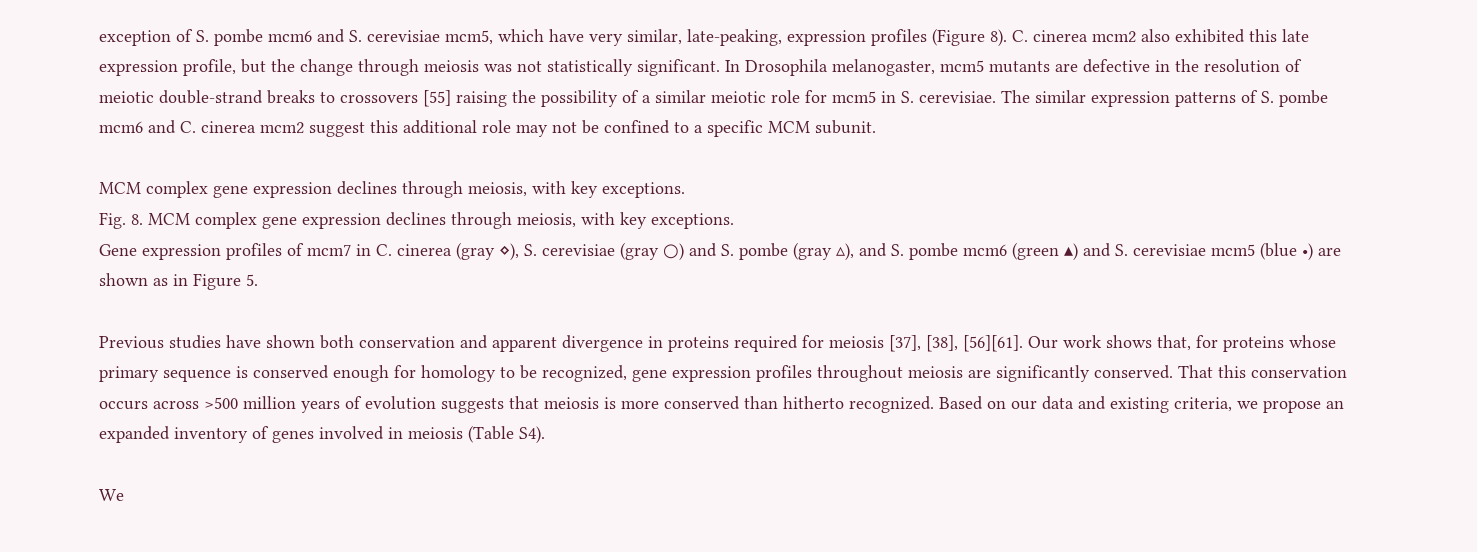exception of S. pombe mcm6 and S. cerevisiae mcm5, which have very similar, late-peaking, expression profiles (Figure 8). C. cinerea mcm2 also exhibited this late expression profile, but the change through meiosis was not statistically significant. In Drosophila melanogaster, mcm5 mutants are defective in the resolution of meiotic double-strand breaks to crossovers [55] raising the possibility of a similar meiotic role for mcm5 in S. cerevisiae. The similar expression patterns of S. pombe mcm6 and C. cinerea mcm2 suggest this additional role may not be confined to a specific MCM subunit.

MCM complex gene expression declines through meiosis, with key exceptions.
Fig. 8. MCM complex gene expression declines through meiosis, with key exceptions.
Gene expression profiles of mcm7 in C. cinerea (gray ⋄), S. cerevisiae (gray ○) and S. pombe (gray ▵), and S. pombe mcm6 (green ▴) and S. cerevisiae mcm5 (blue •) are shown as in Figure 5.

Previous studies have shown both conservation and apparent divergence in proteins required for meiosis [37], [38], [56][61]. Our work shows that, for proteins whose primary sequence is conserved enough for homology to be recognized, gene expression profiles throughout meiosis are significantly conserved. That this conservation occurs across >500 million years of evolution suggests that meiosis is more conserved than hitherto recognized. Based on our data and existing criteria, we propose an expanded inventory of genes involved in meiosis (Table S4).

We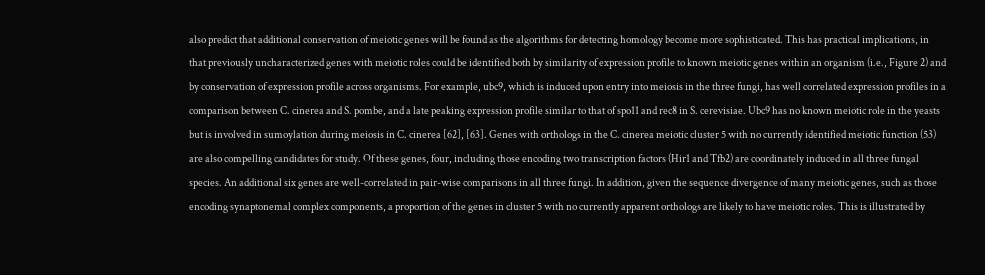also predict that additional conservation of meiotic genes will be found as the algorithms for detecting homology become more sophisticated. This has practical implications, in that previously uncharacterized genes with meiotic roles could be identified both by similarity of expression profile to known meiotic genes within an organism (i.e., Figure 2) and by conservation of expression profile across organisms. For example, ubc9, which is induced upon entry into meiosis in the three fungi, has well correlated expression profiles in a comparison between C. cinerea and S. pombe, and a late peaking expression profile similar to that of spo11 and rec8 in S. cerevisiae. Ubc9 has no known meiotic role in the yeasts but is involved in sumoylation during meiosis in C. cinerea [62], [63]. Genes with orthologs in the C. cinerea meiotic cluster 5 with no currently identified meiotic function (53) are also compelling candidates for study. Of these genes, four, including those encoding two transcription factors (Hir1 and Tfb2) are coordinately induced in all three fungal species. An additional six genes are well-correlated in pair-wise comparisons in all three fungi. In addition, given the sequence divergence of many meiotic genes, such as those encoding synaptonemal complex components, a proportion of the genes in cluster 5 with no currently apparent orthologs are likely to have meiotic roles. This is illustrated by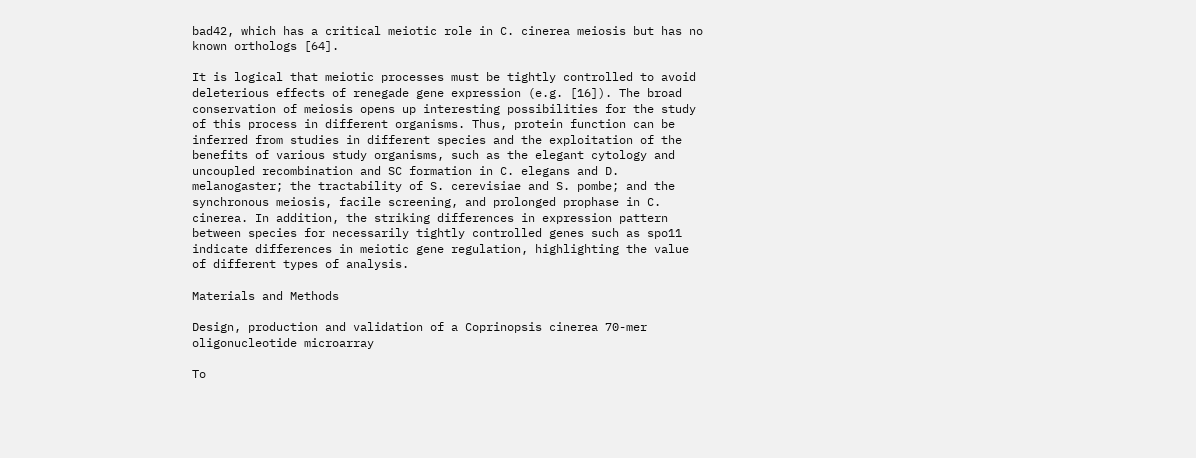bad42, which has a critical meiotic role in C. cinerea meiosis but has no known orthologs [64].

It is logical that meiotic processes must be tightly controlled to avoid deleterious effects of renegade gene expression (e.g. [16]). The broad conservation of meiosis opens up interesting possibilities for the study of this process in different organisms. Thus, protein function can be inferred from studies in different species and the exploitation of the benefits of various study organisms, such as the elegant cytology and uncoupled recombination and SC formation in C. elegans and D. melanogaster; the tractability of S. cerevisiae and S. pombe; and the synchronous meiosis, facile screening, and prolonged prophase in C. cinerea. In addition, the striking differences in expression pattern between species for necessarily tightly controlled genes such as spo11 indicate differences in meiotic gene regulation, highlighting the value of different types of analysis.

Materials and Methods

Design, production and validation of a Coprinopsis cinerea 70-mer oligonucleotide microarray

To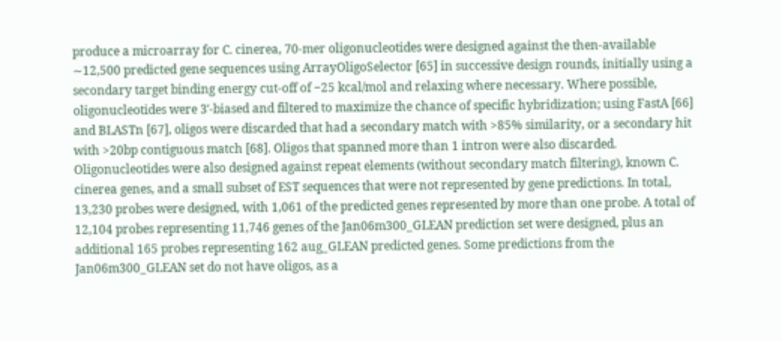produce a microarray for C. cinerea, 70-mer oligonucleotides were designed against the then-available ∼12,500 predicted gene sequences using ArrayOligoSelector [65] in successive design rounds, initially using a secondary target binding energy cut-off of −25 kcal/mol and relaxing where necessary. Where possible, oligonucleotides were 3′-biased and filtered to maximize the chance of specific hybridization; using FastA [66] and BLASTn [67], oligos were discarded that had a secondary match with >85% similarity, or a secondary hit with >20bp contiguous match [68]. Oligos that spanned more than 1 intron were also discarded. Oligonucleotides were also designed against repeat elements (without secondary match filtering), known C. cinerea genes, and a small subset of EST sequences that were not represented by gene predictions. In total, 13,230 probes were designed, with 1,061 of the predicted genes represented by more than one probe. A total of 12,104 probes representing 11,746 genes of the Jan06m300_GLEAN prediction set were designed, plus an additional 165 probes representing 162 aug_GLEAN predicted genes. Some predictions from the Jan06m300_GLEAN set do not have oligos, as a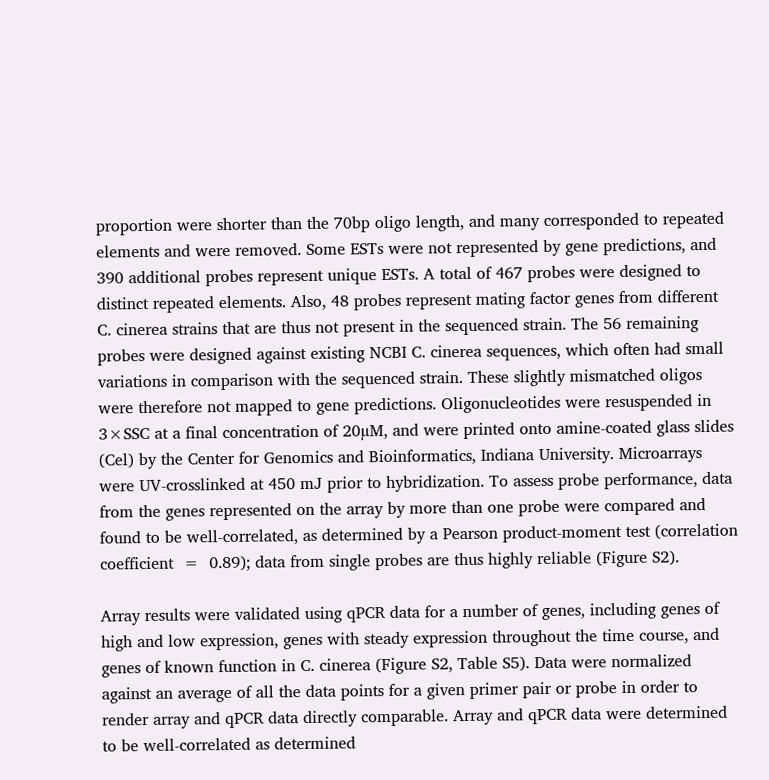proportion were shorter than the 70bp oligo length, and many corresponded to repeated elements and were removed. Some ESTs were not represented by gene predictions, and 390 additional probes represent unique ESTs. A total of 467 probes were designed to distinct repeated elements. Also, 48 probes represent mating factor genes from different C. cinerea strains that are thus not present in the sequenced strain. The 56 remaining probes were designed against existing NCBI C. cinerea sequences, which often had small variations in comparison with the sequenced strain. These slightly mismatched oligos were therefore not mapped to gene predictions. Oligonucleotides were resuspended in 3×SSC at a final concentration of 20µM, and were printed onto amine-coated glass slides (Cel) by the Center for Genomics and Bioinformatics, Indiana University. Microarrays were UV-crosslinked at 450 mJ prior to hybridization. To assess probe performance, data from the genes represented on the array by more than one probe were compared and found to be well-correlated, as determined by a Pearson product-moment test (correlation coefficient  =  0.89); data from single probes are thus highly reliable (Figure S2).

Array results were validated using qPCR data for a number of genes, including genes of high and low expression, genes with steady expression throughout the time course, and genes of known function in C. cinerea (Figure S2, Table S5). Data were normalized against an average of all the data points for a given primer pair or probe in order to render array and qPCR data directly comparable. Array and qPCR data were determined to be well-correlated as determined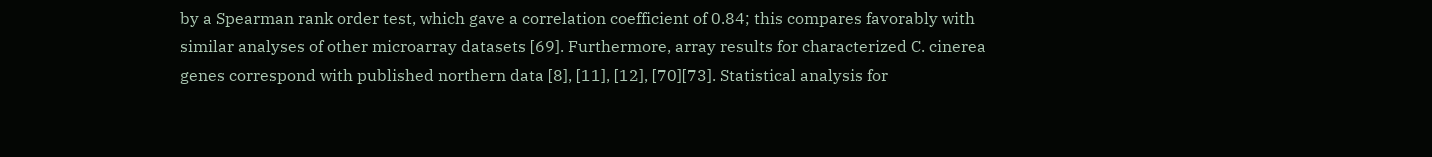by a Spearman rank order test, which gave a correlation coefficient of 0.84; this compares favorably with similar analyses of other microarray datasets [69]. Furthermore, array results for characterized C. cinerea genes correspond with published northern data [8], [11], [12], [70][73]. Statistical analysis for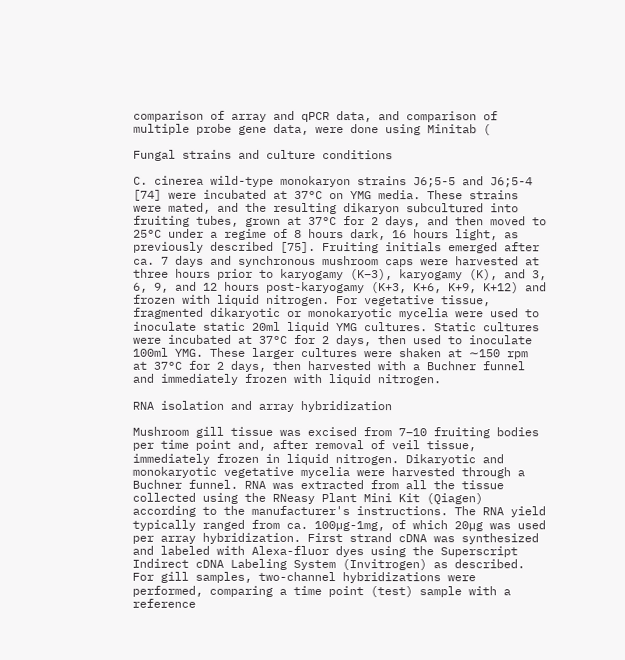comparison of array and qPCR data, and comparison of multiple probe gene data, were done using Minitab (

Fungal strains and culture conditions

C. cinerea wild-type monokaryon strains J6;5-5 and J6;5-4 [74] were incubated at 37°C on YMG media. These strains were mated, and the resulting dikaryon subcultured into fruiting tubes, grown at 37°C for 2 days, and then moved to 25°C under a regime of 8 hours dark, 16 hours light, as previously described [75]. Fruiting initials emerged after ca. 7 days and synchronous mushroom caps were harvested at three hours prior to karyogamy (K−3), karyogamy (K), and 3, 6, 9, and 12 hours post-karyogamy (K+3, K+6, K+9, K+12) and frozen with liquid nitrogen. For vegetative tissue, fragmented dikaryotic or monokaryotic mycelia were used to inoculate static 20ml liquid YMG cultures. Static cultures were incubated at 37°C for 2 days, then used to inoculate 100ml YMG. These larger cultures were shaken at ∼150 rpm at 37°C for 2 days, then harvested with a Buchner funnel and immediately frozen with liquid nitrogen.

RNA isolation and array hybridization

Mushroom gill tissue was excised from 7–10 fruiting bodies per time point and, after removal of veil tissue, immediately frozen in liquid nitrogen. Dikaryotic and monokaryotic vegetative mycelia were harvested through a Buchner funnel. RNA was extracted from all the tissue collected using the RNeasy Plant Mini Kit (Qiagen) according to the manufacturer's instructions. The RNA yield typically ranged from ca. 100µg-1mg, of which 20µg was used per array hybridization. First strand cDNA was synthesized and labeled with Alexa-fluor dyes using the Superscript Indirect cDNA Labeling System (Invitrogen) as described. For gill samples, two-channel hybridizations were performed, comparing a time point (test) sample with a reference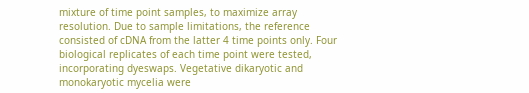mixture of time point samples, to maximize array resolution. Due to sample limitations, the reference consisted of cDNA from the latter 4 time points only. Four biological replicates of each time point were tested, incorporating dyeswaps. Vegetative dikaryotic and monokaryotic mycelia were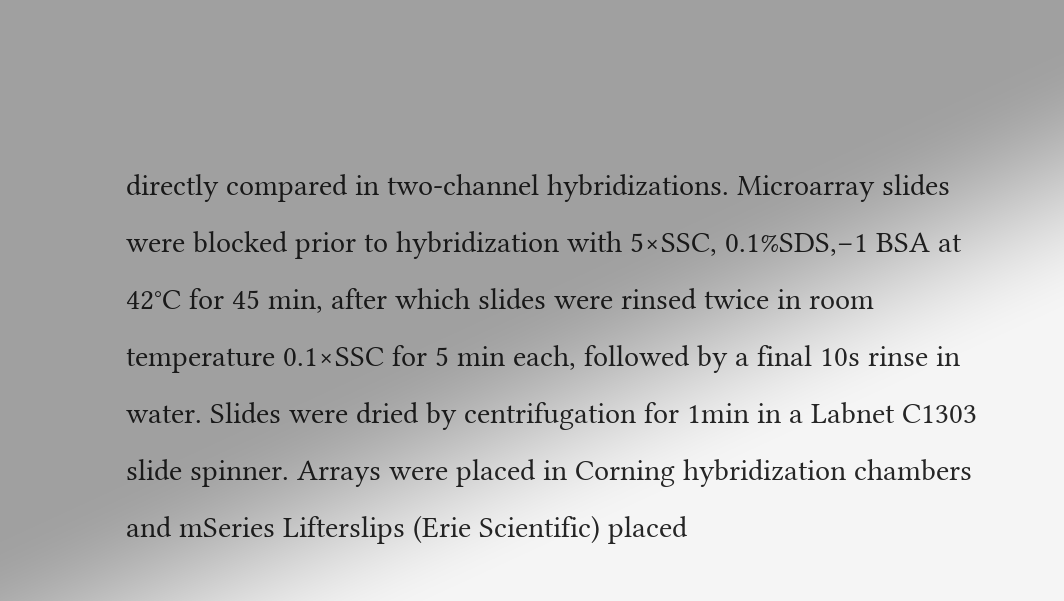directly compared in two-channel hybridizations. Microarray slides were blocked prior to hybridization with 5×SSC, 0.1%SDS,−1 BSA at 42°C for 45 min, after which slides were rinsed twice in room temperature 0.1×SSC for 5 min each, followed by a final 10s rinse in water. Slides were dried by centrifugation for 1min in a Labnet C1303 slide spinner. Arrays were placed in Corning hybridization chambers and mSeries Lifterslips (Erie Scientific) placed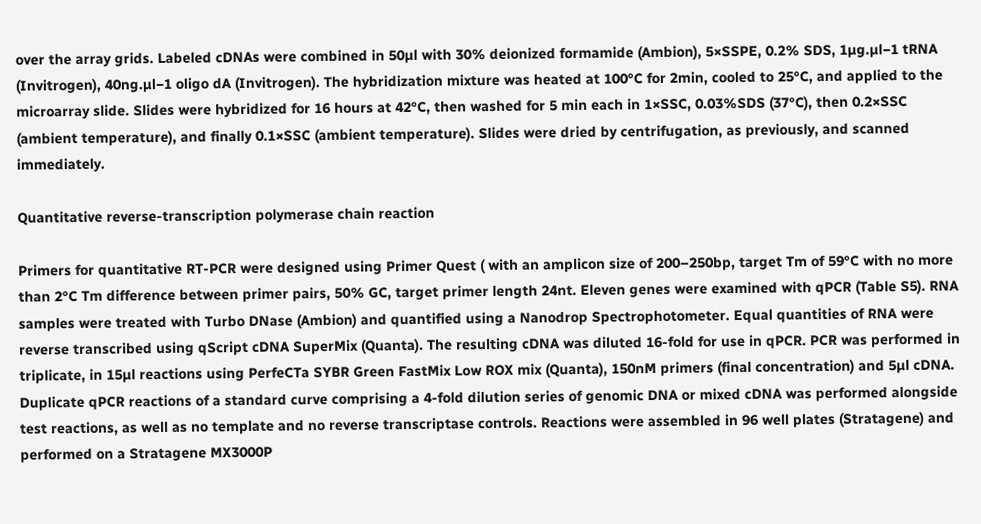over the array grids. Labeled cDNAs were combined in 50µl with 30% deionized formamide (Ambion), 5×SSPE, 0.2% SDS, 1µg.µl−1 tRNA (Invitrogen), 40ng.µl−1 oligo dA (Invitrogen). The hybridization mixture was heated at 100°C for 2min, cooled to 25°C, and applied to the microarray slide. Slides were hybridized for 16 hours at 42°C, then washed for 5 min each in 1×SSC, 0.03%SDS (37°C), then 0.2×SSC (ambient temperature), and finally 0.1×SSC (ambient temperature). Slides were dried by centrifugation, as previously, and scanned immediately.

Quantitative reverse-transcription polymerase chain reaction

Primers for quantitative RT-PCR were designed using Primer Quest ( with an amplicon size of 200–250bp, target Tm of 59°C with no more than 2°C Tm difference between primer pairs, 50% GC, target primer length 24nt. Eleven genes were examined with qPCR (Table S5). RNA samples were treated with Turbo DNase (Ambion) and quantified using a Nanodrop Spectrophotometer. Equal quantities of RNA were reverse transcribed using qScript cDNA SuperMix (Quanta). The resulting cDNA was diluted 16-fold for use in qPCR. PCR was performed in triplicate, in 15µl reactions using PerfeCTa SYBR Green FastMix Low ROX mix (Quanta), 150nM primers (final concentration) and 5µl cDNA. Duplicate qPCR reactions of a standard curve comprising a 4-fold dilution series of genomic DNA or mixed cDNA was performed alongside test reactions, as well as no template and no reverse transcriptase controls. Reactions were assembled in 96 well plates (Stratagene) and performed on a Stratagene MX3000P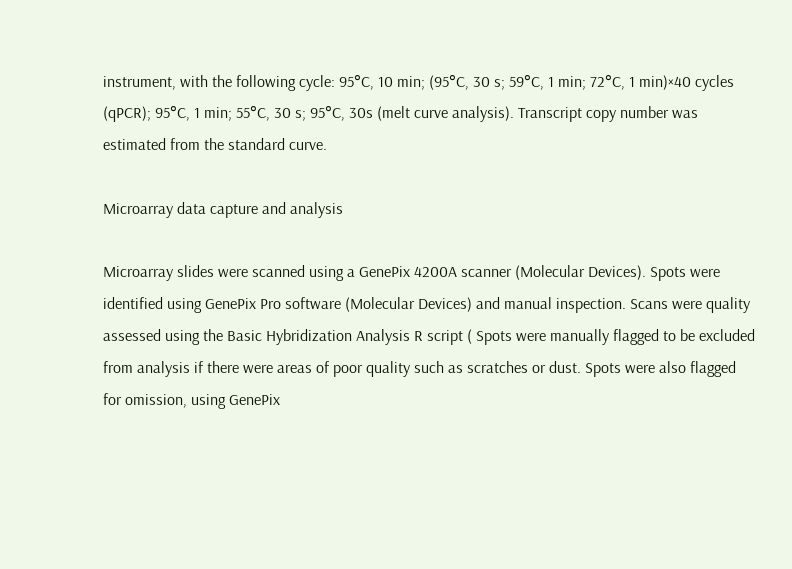instrument, with the following cycle: 95°C, 10 min; (95°C, 30 s; 59°C, 1 min; 72°C, 1 min)×40 cycles (qPCR); 95°C, 1 min; 55°C, 30 s; 95°C, 30s (melt curve analysis). Transcript copy number was estimated from the standard curve.

Microarray data capture and analysis

Microarray slides were scanned using a GenePix 4200A scanner (Molecular Devices). Spots were identified using GenePix Pro software (Molecular Devices) and manual inspection. Scans were quality assessed using the Basic Hybridization Analysis R script ( Spots were manually flagged to be excluded from analysis if there were areas of poor quality such as scratches or dust. Spots were also flagged for omission, using GenePix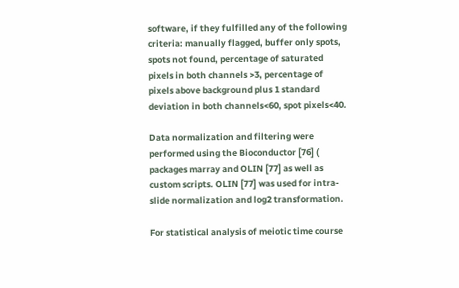software, if they fulfilled any of the following criteria: manually flagged, buffer only spots, spots not found, percentage of saturated pixels in both channels >3, percentage of pixels above background plus 1 standard deviation in both channels<60, spot pixels<40.

Data normalization and filtering were performed using the Bioconductor [76] ( packages marray and OLIN [77] as well as custom scripts. OLIN [77] was used for intra-slide normalization and log2 transformation.

For statistical analysis of meiotic time course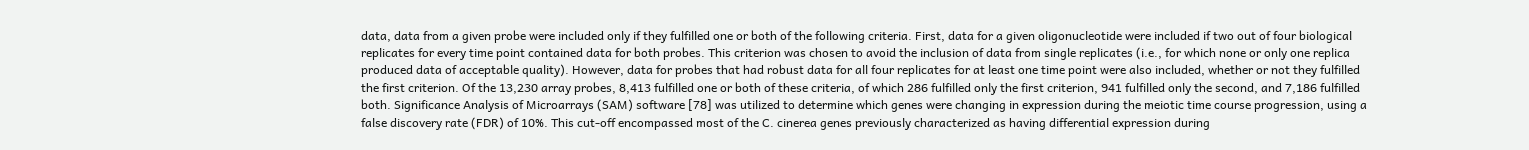data, data from a given probe were included only if they fulfilled one or both of the following criteria. First, data for a given oligonucleotide were included if two out of four biological replicates for every time point contained data for both probes. This criterion was chosen to avoid the inclusion of data from single replicates (i.e., for which none or only one replica produced data of acceptable quality). However, data for probes that had robust data for all four replicates for at least one time point were also included, whether or not they fulfilled the first criterion. Of the 13,230 array probes, 8,413 fulfilled one or both of these criteria, of which 286 fulfilled only the first criterion, 941 fulfilled only the second, and 7,186 fulfilled both. Significance Analysis of Microarrays (SAM) software [78] was utilized to determine which genes were changing in expression during the meiotic time course progression, using a false discovery rate (FDR) of 10%. This cut-off encompassed most of the C. cinerea genes previously characterized as having differential expression during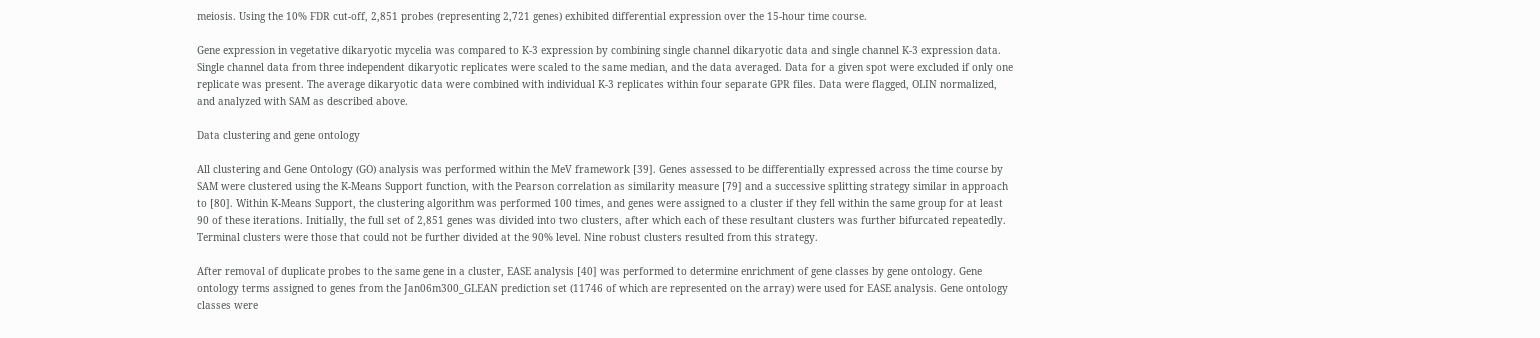meiosis. Using the 10% FDR cut-off, 2,851 probes (representing 2,721 genes) exhibited differential expression over the 15-hour time course.

Gene expression in vegetative dikaryotic mycelia was compared to K-3 expression by combining single channel dikaryotic data and single channel K-3 expression data. Single channel data from three independent dikaryotic replicates were scaled to the same median, and the data averaged. Data for a given spot were excluded if only one replicate was present. The average dikaryotic data were combined with individual K-3 replicates within four separate GPR files. Data were flagged, OLIN normalized, and analyzed with SAM as described above.

Data clustering and gene ontology

All clustering and Gene Ontology (GO) analysis was performed within the MeV framework [39]. Genes assessed to be differentially expressed across the time course by SAM were clustered using the K-Means Support function, with the Pearson correlation as similarity measure [79] and a successive splitting strategy similar in approach to [80]. Within K-Means Support, the clustering algorithm was performed 100 times, and genes were assigned to a cluster if they fell within the same group for at least 90 of these iterations. Initially, the full set of 2,851 genes was divided into two clusters, after which each of these resultant clusters was further bifurcated repeatedly. Terminal clusters were those that could not be further divided at the 90% level. Nine robust clusters resulted from this strategy.

After removal of duplicate probes to the same gene in a cluster, EASE analysis [40] was performed to determine enrichment of gene classes by gene ontology. Gene ontology terms assigned to genes from the Jan06m300_GLEAN prediction set (11746 of which are represented on the array) were used for EASE analysis. Gene ontology classes were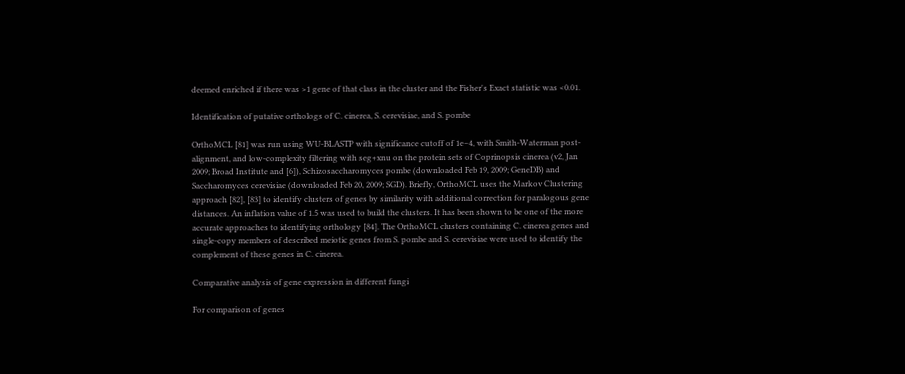deemed enriched if there was >1 gene of that class in the cluster and the Fisher's Exact statistic was <0.01.

Identification of putative orthologs of C. cinerea, S. cerevisiae, and S. pombe

OrthoMCL [81] was run using WU-BLASTP with significance cutoff of 1e−4, with Smith-Waterman post-alignment, and low-complexity filtering with seg+xnu on the protein sets of Coprinopsis cinerea (v2, Jan 2009; Broad Institute and [6]), Schizosaccharomyces pombe (downloaded Feb 19, 2009; GeneDB) and Saccharomyces cerevisiae (downloaded Feb 20, 2009; SGD). Briefly, OrthoMCL uses the Markov Clustering approach [82], [83] to identify clusters of genes by similarity with additional correction for paralogous gene distances. An inflation value of 1.5 was used to build the clusters. It has been shown to be one of the more accurate approaches to identifying orthology [84]. The OrthoMCL clusters containing C. cinerea genes and single-copy members of described meiotic genes from S. pombe and S. cerevisiae were used to identify the complement of these genes in C. cinerea.

Comparative analysis of gene expression in different fungi

For comparison of genes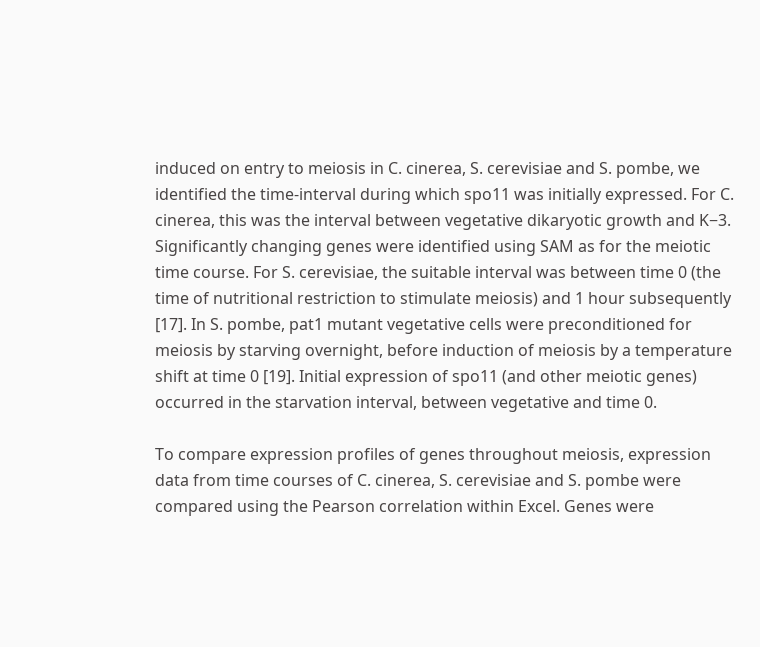induced on entry to meiosis in C. cinerea, S. cerevisiae and S. pombe, we identified the time-interval during which spo11 was initially expressed. For C. cinerea, this was the interval between vegetative dikaryotic growth and K−3. Significantly changing genes were identified using SAM as for the meiotic time course. For S. cerevisiae, the suitable interval was between time 0 (the time of nutritional restriction to stimulate meiosis) and 1 hour subsequently [17]. In S. pombe, pat1 mutant vegetative cells were preconditioned for meiosis by starving overnight, before induction of meiosis by a temperature shift at time 0 [19]. Initial expression of spo11 (and other meiotic genes) occurred in the starvation interval, between vegetative and time 0.

To compare expression profiles of genes throughout meiosis, expression data from time courses of C. cinerea, S. cerevisiae and S. pombe were compared using the Pearson correlation within Excel. Genes were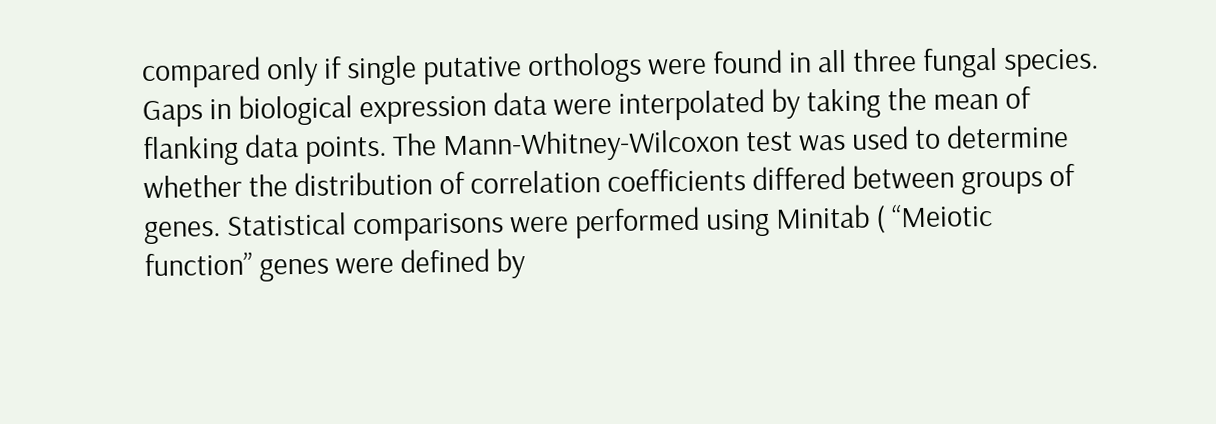compared only if single putative orthologs were found in all three fungal species. Gaps in biological expression data were interpolated by taking the mean of flanking data points. The Mann-Whitney-Wilcoxon test was used to determine whether the distribution of correlation coefficients differed between groups of genes. Statistical comparisons were performed using Minitab ( “Meiotic function” genes were defined by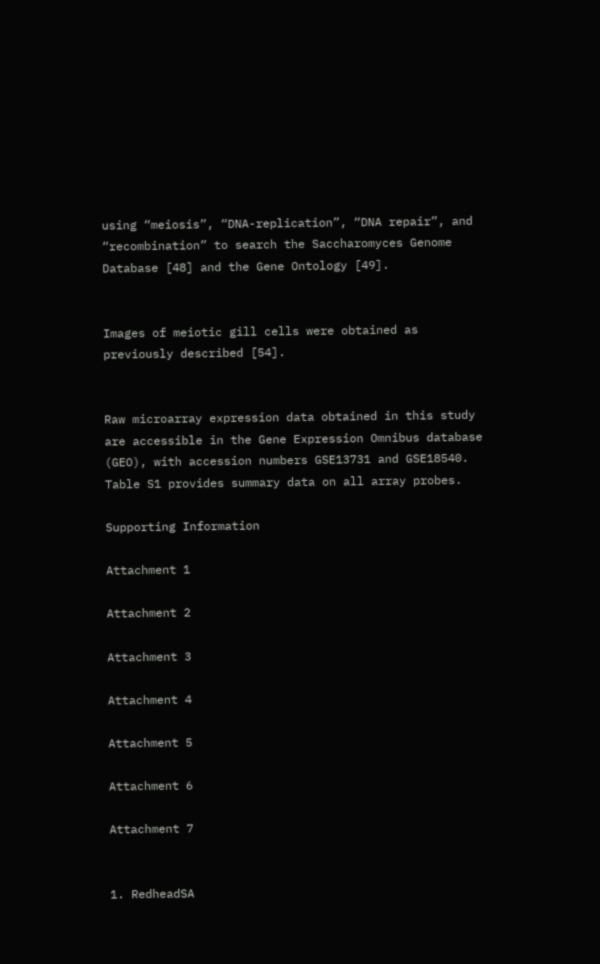using “meiosis”, “DNA-replication”, “DNA repair”, and “recombination” to search the Saccharomyces Genome Database [48] and the Gene Ontology [49].


Images of meiotic gill cells were obtained as previously described [54].


Raw microarray expression data obtained in this study are accessible in the Gene Expression Omnibus database (GEO), with accession numbers GSE13731 and GSE18540. Table S1 provides summary data on all array probes.

Supporting Information

Attachment 1

Attachment 2

Attachment 3

Attachment 4

Attachment 5

Attachment 6

Attachment 7


1. RedheadSA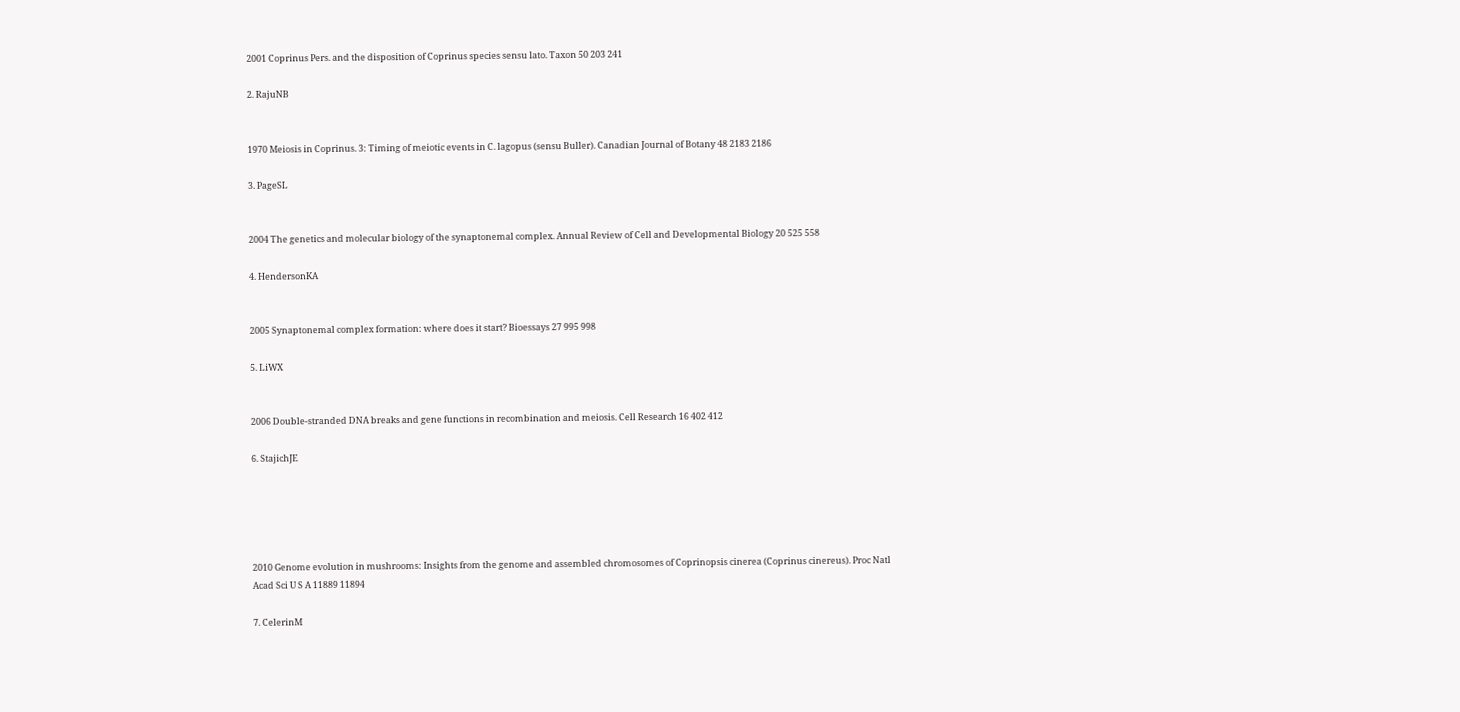2001 Coprinus Pers. and the disposition of Coprinus species sensu lato. Taxon 50 203 241

2. RajuNB


1970 Meiosis in Coprinus. 3: Timing of meiotic events in C. lagopus (sensu Buller). Canadian Journal of Botany 48 2183 2186

3. PageSL


2004 The genetics and molecular biology of the synaptonemal complex. Annual Review of Cell and Developmental Biology 20 525 558

4. HendersonKA


2005 Synaptonemal complex formation: where does it start? Bioessays 27 995 998

5. LiWX


2006 Double-stranded DNA breaks and gene functions in recombination and meiosis. Cell Research 16 402 412

6. StajichJE





2010 Genome evolution in mushrooms: Insights from the genome and assembled chromosomes of Coprinopsis cinerea (Coprinus cinereus). Proc Natl Acad Sci U S A 11889 11894

7. CelerinM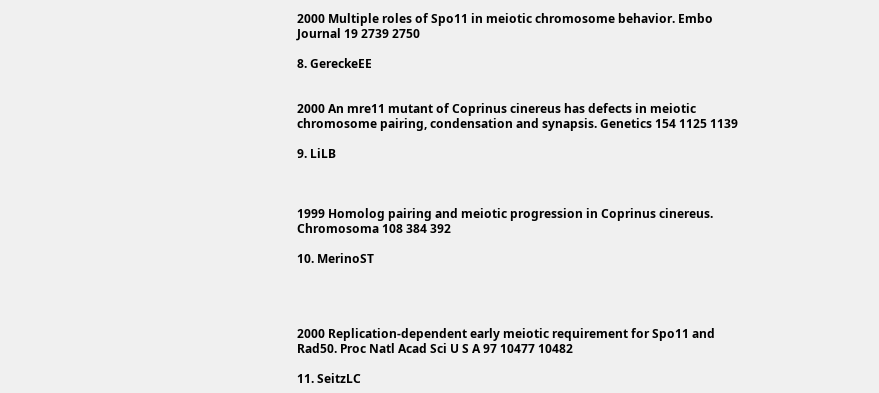2000 Multiple roles of Spo11 in meiotic chromosome behavior. Embo Journal 19 2739 2750

8. GereckeEE


2000 An mre11 mutant of Coprinus cinereus has defects in meiotic chromosome pairing, condensation and synapsis. Genetics 154 1125 1139

9. LiLB



1999 Homolog pairing and meiotic progression in Coprinus cinereus. Chromosoma 108 384 392

10. MerinoST




2000 Replication-dependent early meiotic requirement for Spo11 and Rad50. Proc Natl Acad Sci U S A 97 10477 10482

11. SeitzLC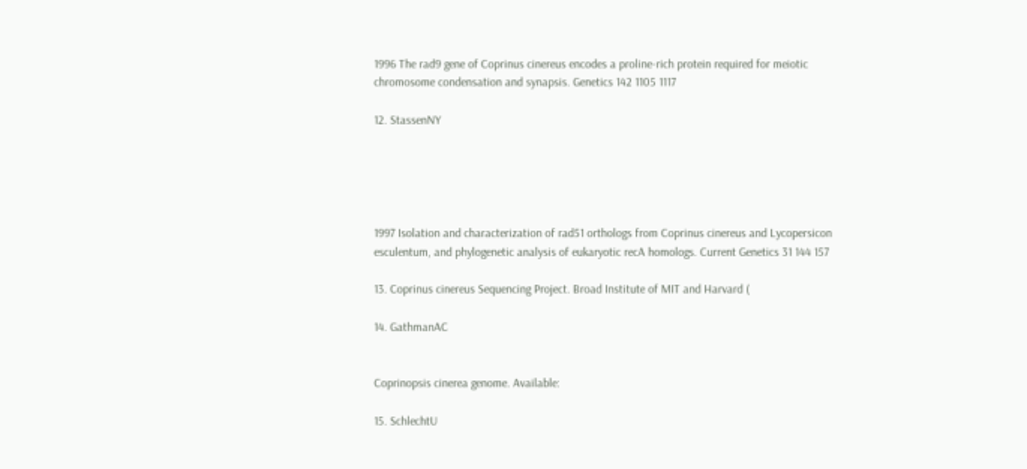1996 The rad9 gene of Coprinus cinereus encodes a proline-rich protein required for meiotic chromosome condensation and synapsis. Genetics 142 1105 1117

12. StassenNY





1997 Isolation and characterization of rad51 orthologs from Coprinus cinereus and Lycopersicon esculentum, and phylogenetic analysis of eukaryotic recA homologs. Current Genetics 31 144 157

13. Coprinus cinereus Sequencing Project. Broad Institute of MIT and Harvard (

14. GathmanAC


Coprinopsis cinerea genome. Available:

15. SchlechtU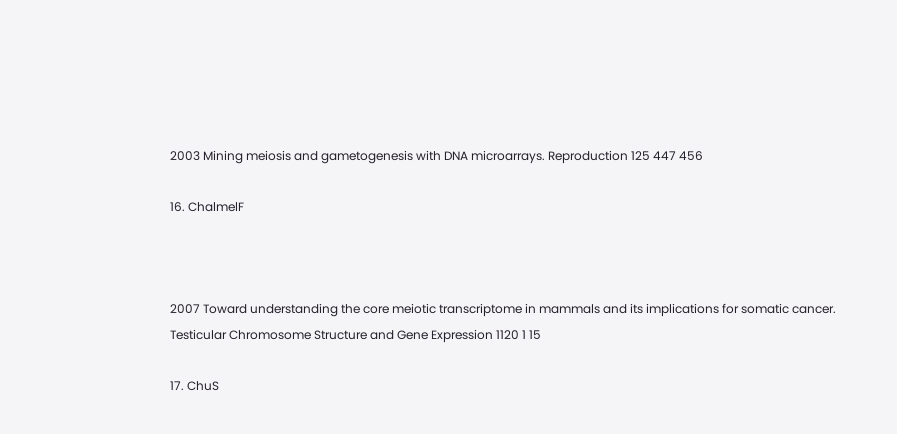2003 Mining meiosis and gametogenesis with DNA microarrays. Reproduction 125 447 456

16. ChalmelF



2007 Toward understanding the core meiotic transcriptome in mammals and its implications for somatic cancer. Testicular Chromosome Structure and Gene Expression 1120 1 15

17. ChuS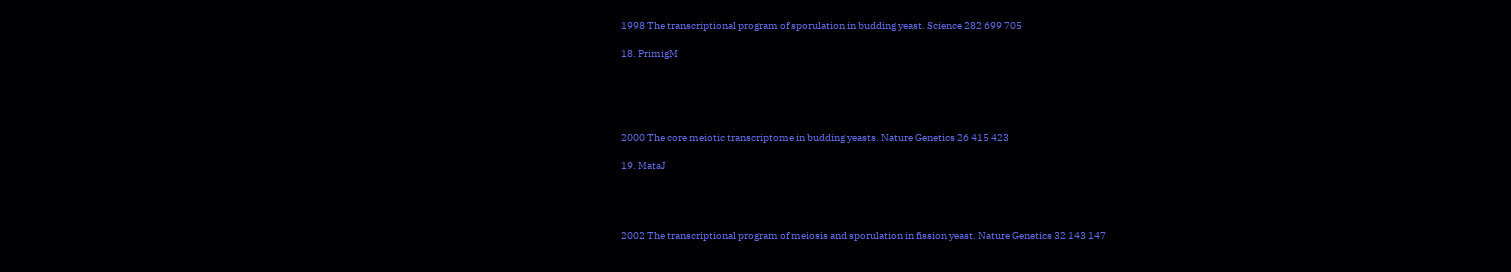1998 The transcriptional program of sporulation in budding yeast. Science 282 699 705

18. PrimigM





2000 The core meiotic transcriptome in budding yeasts. Nature Genetics 26 415 423

19. MataJ




2002 The transcriptional program of meiosis and sporulation in fission yeast. Nature Genetics 32 143 147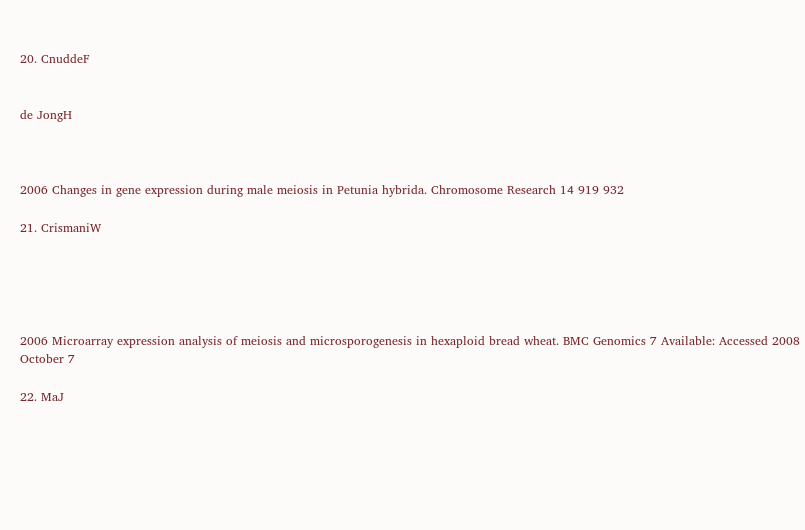20. CnuddeF


de JongH



2006 Changes in gene expression during male meiosis in Petunia hybrida. Chromosome Research 14 919 932

21. CrismaniW





2006 Microarray expression analysis of meiosis and microsporogenesis in hexaploid bread wheat. BMC Genomics 7 Available: Accessed 2008 October 7

22. MaJ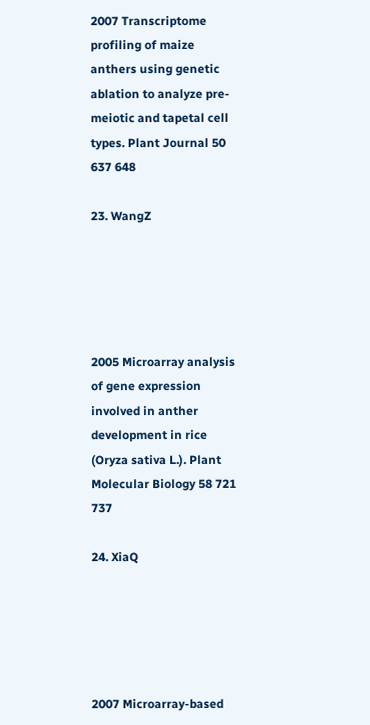2007 Transcriptome profiling of maize anthers using genetic ablation to analyze pre-meiotic and tapetal cell types. Plant Journal 50 637 648

23. WangZ





2005 Microarray analysis of gene expression involved in anther development in rice (Oryza sativa L.). Plant Molecular Biology 58 721 737

24. XiaQ





2007 Microarray-based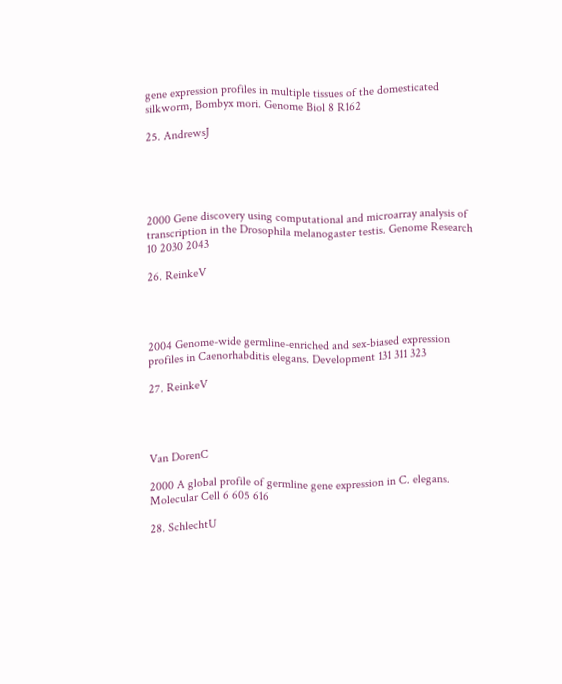gene expression profiles in multiple tissues of the domesticated silkworm, Bombyx mori. Genome Biol 8 R162

25. AndrewsJ





2000 Gene discovery using computational and microarray analysis of transcription in the Drosophila melanogaster testis. Genome Research 10 2030 2043

26. ReinkeV




2004 Genome-wide germline-enriched and sex-biased expression profiles in Caenorhabditis elegans. Development 131 311 323

27. ReinkeV




Van DorenC

2000 A global profile of germline gene expression in C. elegans. Molecular Cell 6 605 616

28. SchlechtU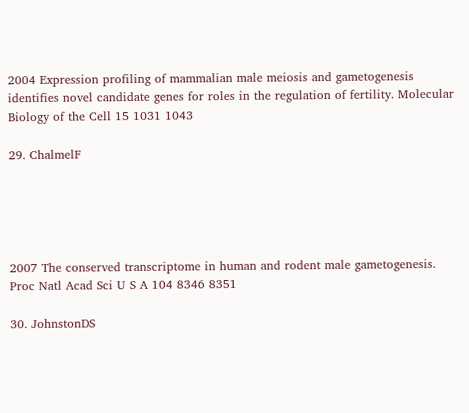2004 Expression profiling of mammalian male meiosis and gametogenesis identifies novel candidate genes for roles in the regulation of fertility. Molecular Biology of the Cell 15 1031 1043

29. ChalmelF





2007 The conserved transcriptome in human and rodent male gametogenesis. Proc Natl Acad Sci U S A 104 8346 8351

30. JohnstonDS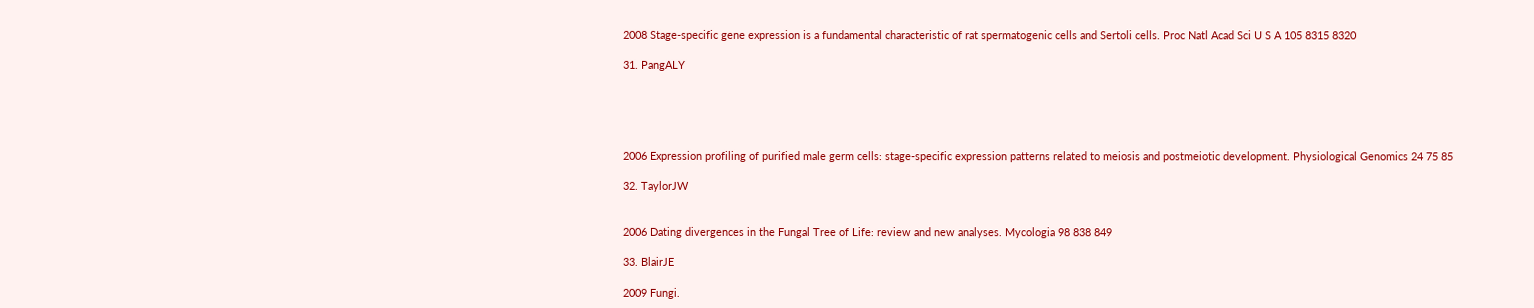2008 Stage-specific gene expression is a fundamental characteristic of rat spermatogenic cells and Sertoli cells. Proc Natl Acad Sci U S A 105 8315 8320

31. PangALY





2006 Expression profiling of purified male germ cells: stage-specific expression patterns related to meiosis and postmeiotic development. Physiological Genomics 24 75 85

32. TaylorJW


2006 Dating divergences in the Fungal Tree of Life: review and new analyses. Mycologia 98 838 849

33. BlairJE

2009 Fungi.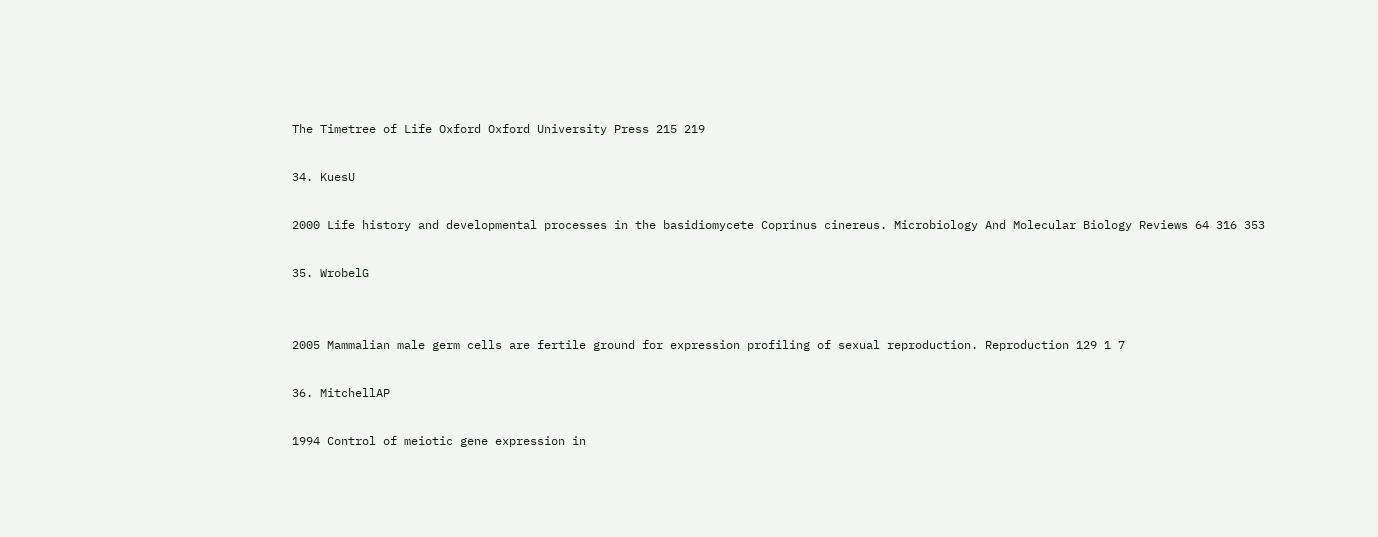The Timetree of Life Oxford Oxford University Press 215 219

34. KuesU

2000 Life history and developmental processes in the basidiomycete Coprinus cinereus. Microbiology And Molecular Biology Reviews 64 316 353

35. WrobelG


2005 Mammalian male germ cells are fertile ground for expression profiling of sexual reproduction. Reproduction 129 1 7

36. MitchellAP

1994 Control of meiotic gene expression in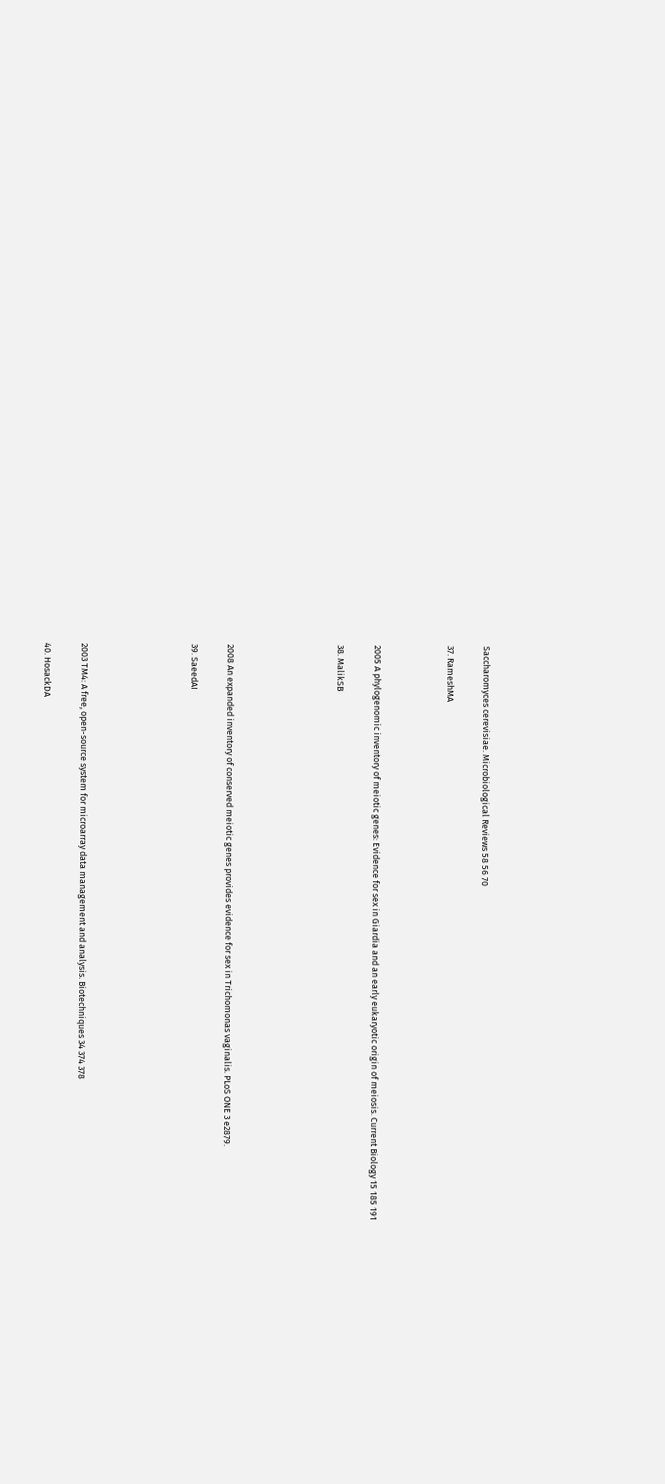Saccharomyces cerevisiae. Microbiological Reviews 58 56 70

37. RameshMA



2005 A phylogenomic inventory of meiotic genes: Evidence for sex in Giardia and an early eukaryotic origin of meiosis. Current Biology 15 185 191

38. MalikSB





2008 An expanded inventory of conserved meiotic genes provides evidence for sex in Trichomonas vaginalis. PLoS ONE 3 e2879.

39. SaeedAI





2003 TM4: A free, open-source system for microarray data management and analysis. Biotechniques 34 374 378

40. HosackDA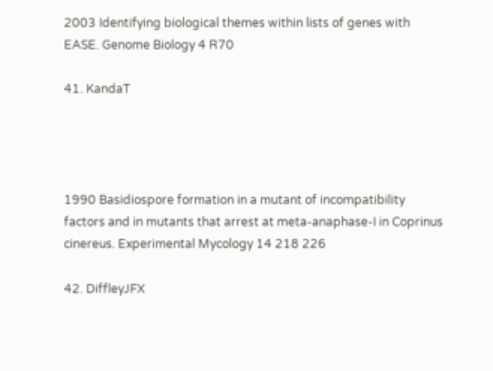2003 Identifying biological themes within lists of genes with EASE. Genome Biology 4 R70

41. KandaT




1990 Basidiospore formation in a mutant of incompatibility factors and in mutants that arrest at meta-anaphase-I in Coprinus cinereus. Experimental Mycology 14 218 226

42. DiffleyJFX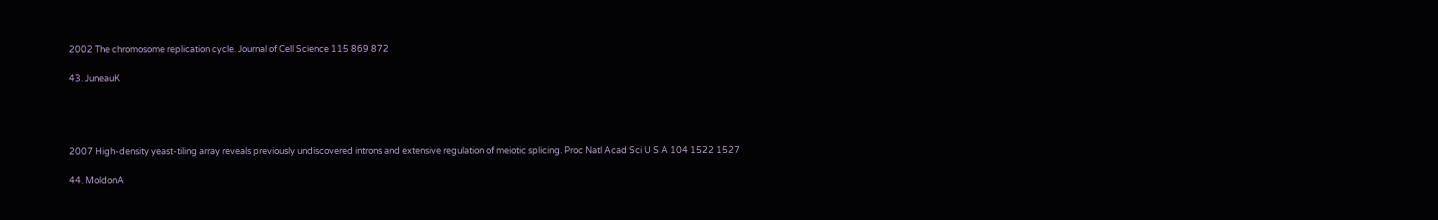2002 The chromosome replication cycle. Journal of Cell Science 115 869 872

43. JuneauK




2007 High-density yeast-tiling array reveals previously undiscovered introns and extensive regulation of meiotic splicing. Proc Natl Acad Sci U S A 104 1522 1527

44. MoldonA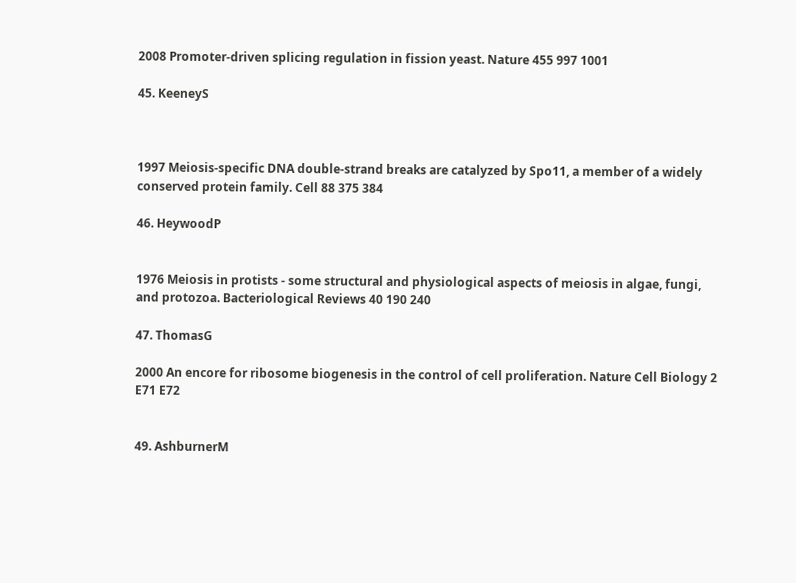2008 Promoter-driven splicing regulation in fission yeast. Nature 455 997 1001

45. KeeneyS



1997 Meiosis-specific DNA double-strand breaks are catalyzed by Spo11, a member of a widely conserved protein family. Cell 88 375 384

46. HeywoodP


1976 Meiosis in protists - some structural and physiological aspects of meiosis in algae, fungi, and protozoa. Bacteriological Reviews 40 190 240

47. ThomasG

2000 An encore for ribosome biogenesis in the control of cell proliferation. Nature Cell Biology 2 E71 E72


49. AshburnerM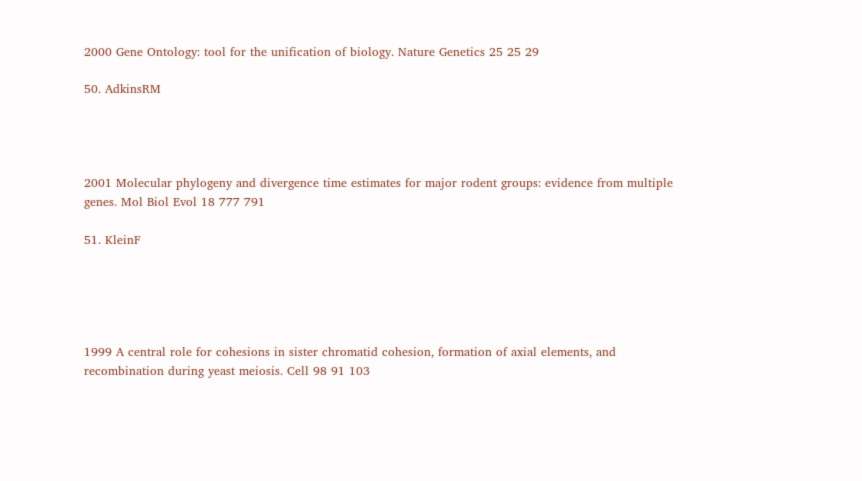2000 Gene Ontology: tool for the unification of biology. Nature Genetics 25 25 29

50. AdkinsRM




2001 Molecular phylogeny and divergence time estimates for major rodent groups: evidence from multiple genes. Mol Biol Evol 18 777 791

51. KleinF





1999 A central role for cohesions in sister chromatid cohesion, formation of axial elements, and recombination during yeast meiosis. Cell 98 91 103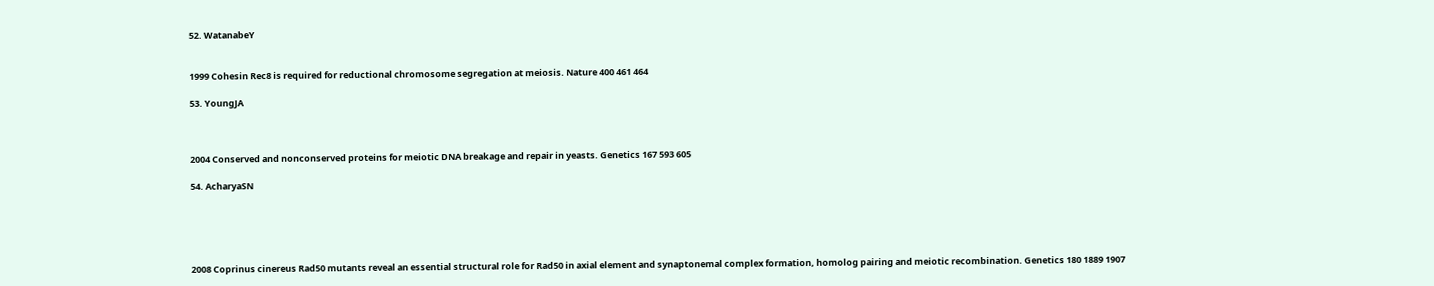52. WatanabeY


1999 Cohesin Rec8 is required for reductional chromosome segregation at meiosis. Nature 400 461 464

53. YoungJA



2004 Conserved and nonconserved proteins for meiotic DNA breakage and repair in yeasts. Genetics 167 593 605

54. AcharyaSN





2008 Coprinus cinereus Rad50 mutants reveal an essential structural role for Rad50 in axial element and synaptonemal complex formation, homolog pairing and meiotic recombination. Genetics 180 1889 1907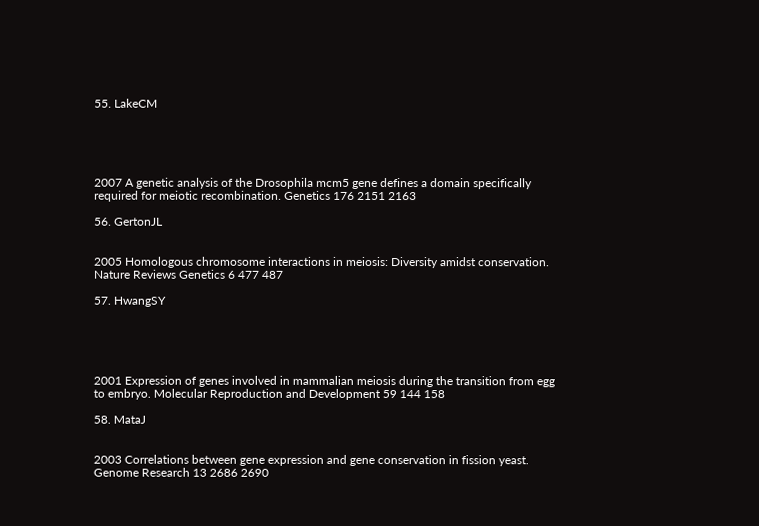55. LakeCM





2007 A genetic analysis of the Drosophila mcm5 gene defines a domain specifically required for meiotic recombination. Genetics 176 2151 2163

56. GertonJL


2005 Homologous chromosome interactions in meiosis: Diversity amidst conservation. Nature Reviews Genetics 6 477 487

57. HwangSY





2001 Expression of genes involved in mammalian meiosis during the transition from egg to embryo. Molecular Reproduction and Development 59 144 158

58. MataJ


2003 Correlations between gene expression and gene conservation in fission yeast. Genome Research 13 2686 2690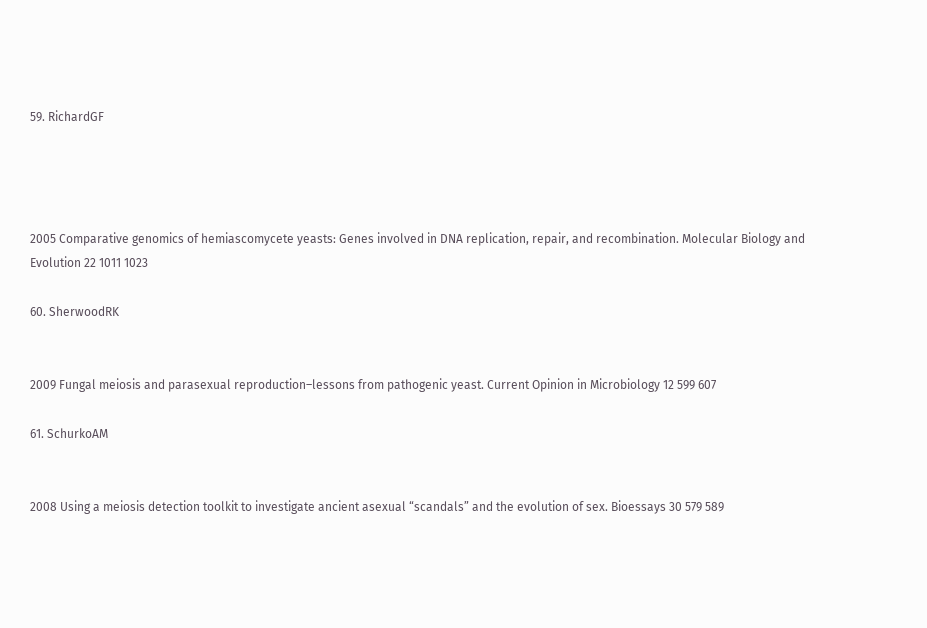59. RichardGF




2005 Comparative genomics of hemiascomycete yeasts: Genes involved in DNA replication, repair, and recombination. Molecular Biology and Evolution 22 1011 1023

60. SherwoodRK


2009 Fungal meiosis and parasexual reproduction–lessons from pathogenic yeast. Current Opinion in Microbiology 12 599 607

61. SchurkoAM


2008 Using a meiosis detection toolkit to investigate ancient asexual “scandals” and the evolution of sex. Bioessays 30 579 589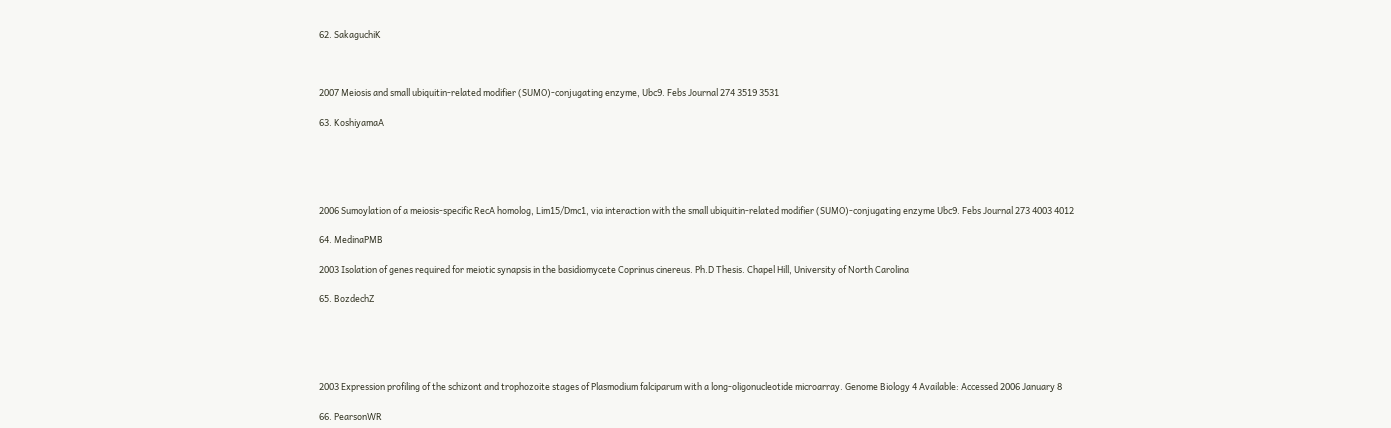62. SakaguchiK



2007 Meiosis and small ubiquitin-related modifier (SUMO)-conjugating enzyme, Ubc9. Febs Journal 274 3519 3531

63. KoshiyamaA





2006 Sumoylation of a meiosis-specific RecA homolog, Lim15/Dmc1, via interaction with the small ubiquitin-related modifier (SUMO)-conjugating enzyme Ubc9. Febs Journal 273 4003 4012

64. MedinaPMB

2003 Isolation of genes required for meiotic synapsis in the basidiomycete Coprinus cinereus. Ph.D Thesis. Chapel Hill, University of North Carolina

65. BozdechZ





2003 Expression profiling of the schizont and trophozoite stages of Plasmodium falciparum with a long-oligonucleotide microarray. Genome Biology 4 Available: Accessed 2006 January 8

66. PearsonWR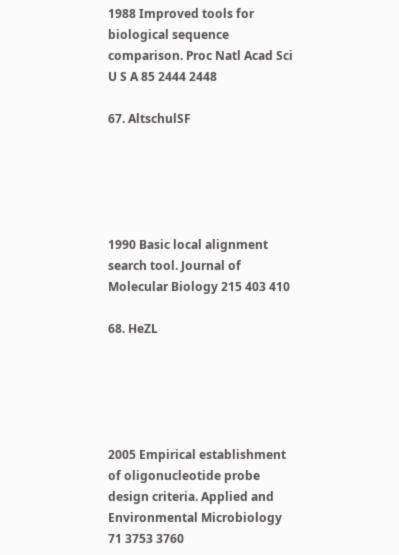1988 Improved tools for biological sequence comparison. Proc Natl Acad Sci U S A 85 2444 2448

67. AltschulSF





1990 Basic local alignment search tool. Journal of Molecular Biology 215 403 410

68. HeZL





2005 Empirical establishment of oligonucleotide probe design criteria. Applied and Environmental Microbiology 71 3753 3760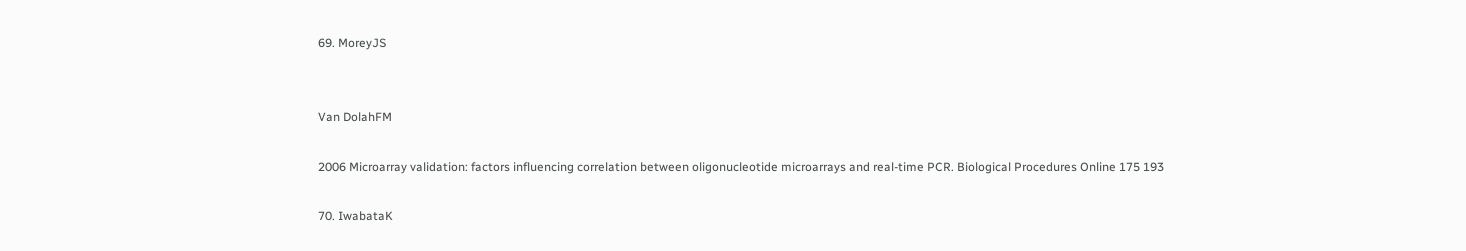69. MoreyJS


Van DolahFM

2006 Microarray validation: factors influencing correlation between oligonucleotide microarrays and real-time PCR. Biological Procedures Online 175 193

70. IwabataK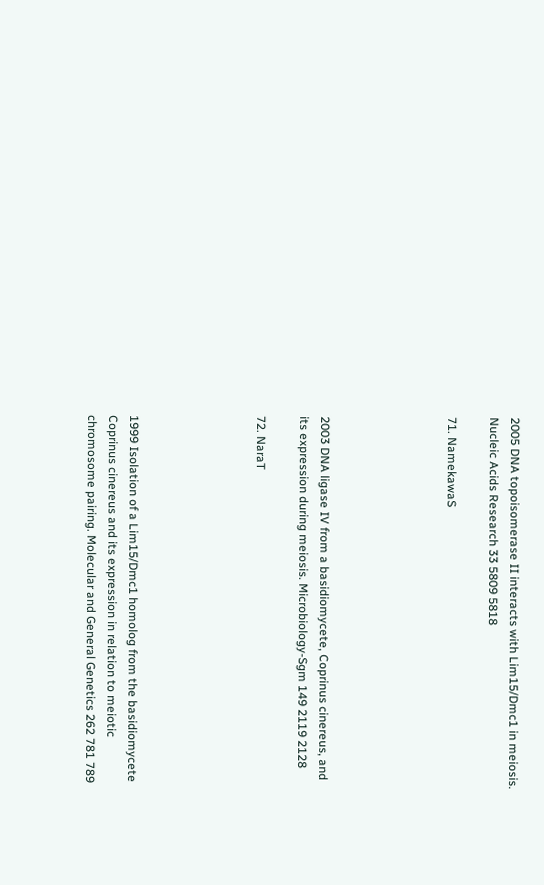2005 DNA topoisomerase II interacts with Lim15/Dmc1 in meiosis. Nucleic Acids Research 33 5809 5818

71. NamekawaS





2003 DNA ligase IV from a basidiomycete, Coprinus cinereus, and its expression during meiosis. Microbiology-Sgm 149 2119 2128

72. NaraT





1999 Isolation of a Lim15/Dmc1 homolog from the basidiomycete Coprinus cinereus and its expression in relation to meiotic chromosome pairing. Molecular and General Genetics 262 781 789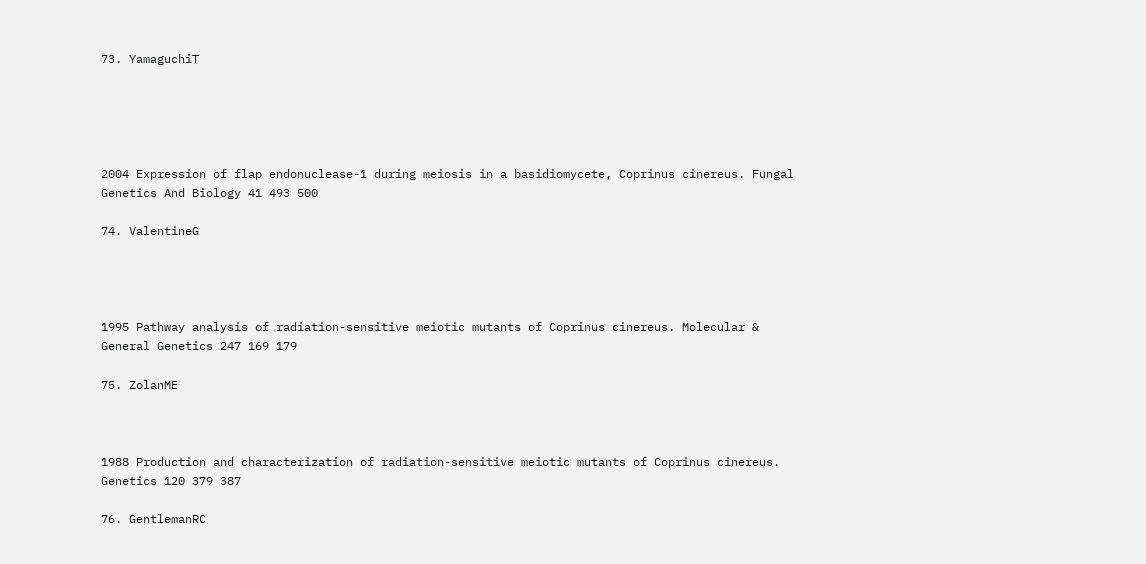73. YamaguchiT





2004 Expression of flap endonuclease-1 during meiosis in a basidiomycete, Coprinus cinereus. Fungal Genetics And Biology 41 493 500

74. ValentineG




1995 Pathway analysis of radiation-sensitive meiotic mutants of Coprinus cinereus. Molecular & General Genetics 247 169 179

75. ZolanME



1988 Production and characterization of radiation-sensitive meiotic mutants of Coprinus cinereus. Genetics 120 379 387

76. GentlemanRC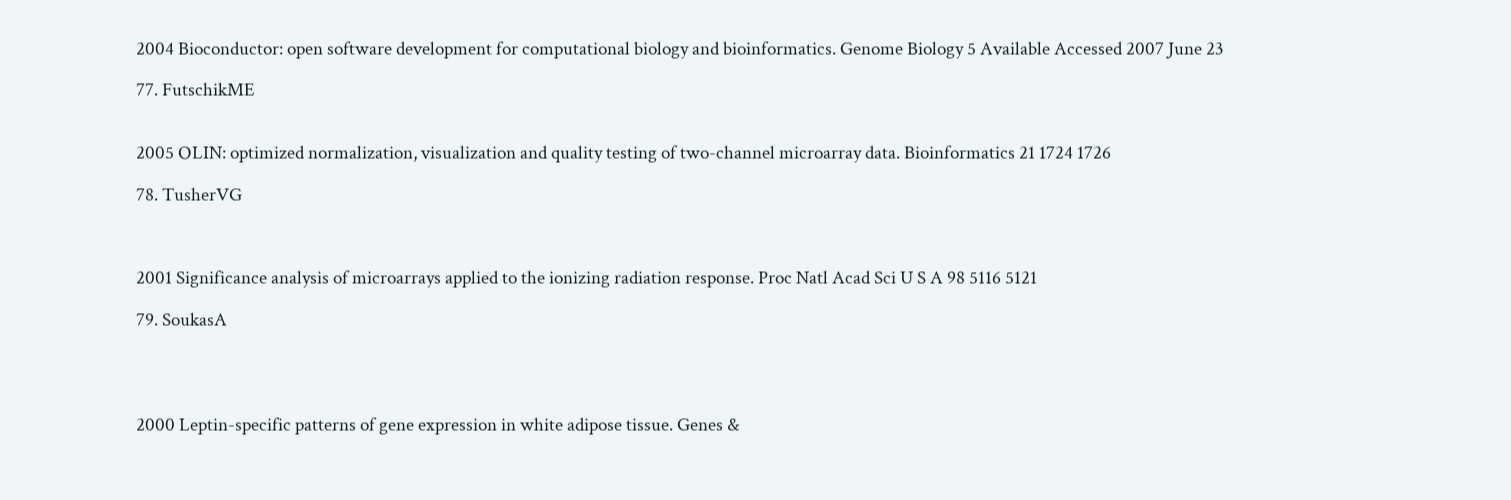2004 Bioconductor: open software development for computational biology and bioinformatics. Genome Biology 5 Available Accessed 2007 June 23

77. FutschikME


2005 OLIN: optimized normalization, visualization and quality testing of two-channel microarray data. Bioinformatics 21 1724 1726

78. TusherVG



2001 Significance analysis of microarrays applied to the ionizing radiation response. Proc Natl Acad Sci U S A 98 5116 5121

79. SoukasA




2000 Leptin-specific patterns of gene expression in white adipose tissue. Genes &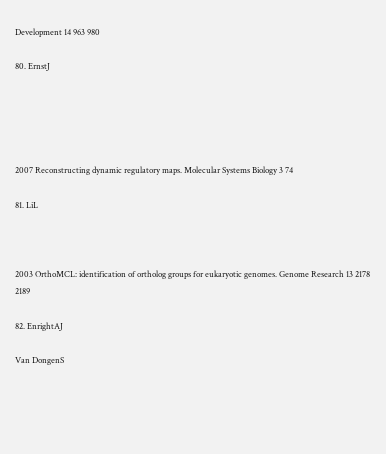Development 14 963 980

80. ErnstJ





2007 Reconstructing dynamic regulatory maps. Molecular Systems Biology 3 74

81. LiL



2003 OrthoMCL: identification of ortholog groups for eukaryotic genomes. Genome Research 13 2178 2189

82. EnrightAJ

Van DongenS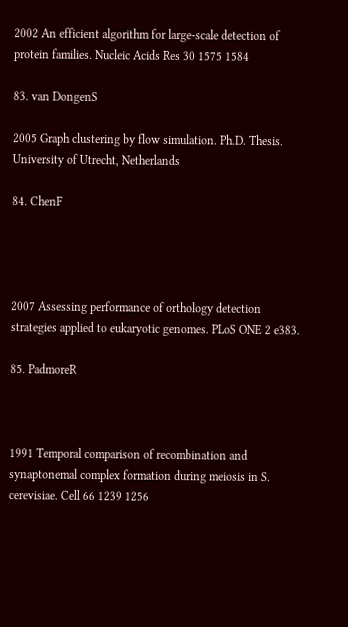2002 An efficient algorithm for large-scale detection of protein families. Nucleic Acids Res 30 1575 1584

83. van DongenS

2005 Graph clustering by flow simulation. Ph.D. Thesis. University of Utrecht, Netherlands

84. ChenF




2007 Assessing performance of orthology detection strategies applied to eukaryotic genomes. PLoS ONE 2 e383.

85. PadmoreR



1991 Temporal comparison of recombination and synaptonemal complex formation during meiosis in S. cerevisiae. Cell 66 1239 1256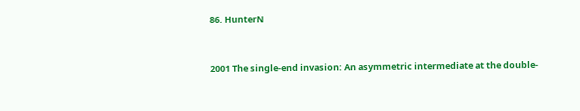86. HunterN


2001 The single-end invasion: An asymmetric intermediate at the double-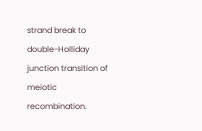strand break to double-Holliday junction transition of meiotic recombination.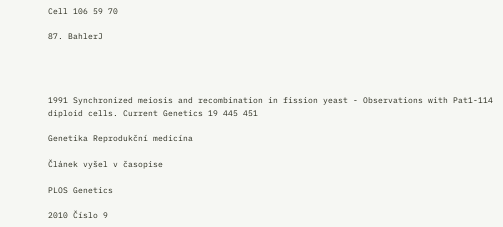Cell 106 59 70

87. BahlerJ




1991 Synchronized meiosis and recombination in fission yeast - Observations with Pat1-114 diploid cells. Current Genetics 19 445 451

Genetika Reprodukční medicína

Článek vyšel v časopise

PLOS Genetics

2010 Číslo 9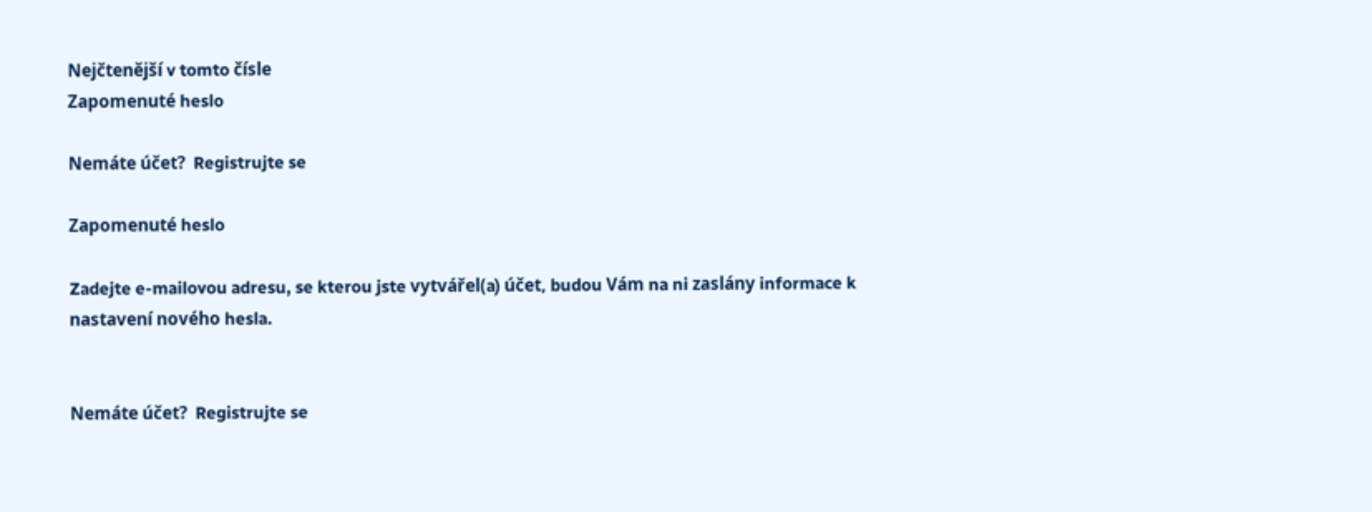Nejčtenější v tomto čísle
Zapomenuté heslo

Nemáte účet?  Registrujte se

Zapomenuté heslo

Zadejte e-mailovou adresu, se kterou jste vytvářel(a) účet, budou Vám na ni zaslány informace k nastavení nového hesla.


Nemáte účet?  Registrujte se